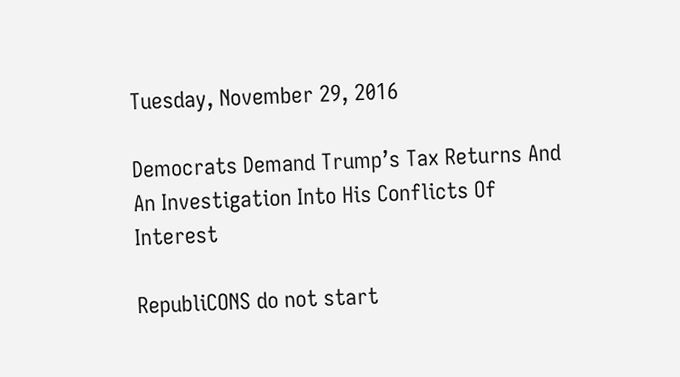Tuesday, November 29, 2016

Democrats Demand Trump’s Tax Returns And An Investigation Into His Conflicts Of Interest

RepubliCONS do not start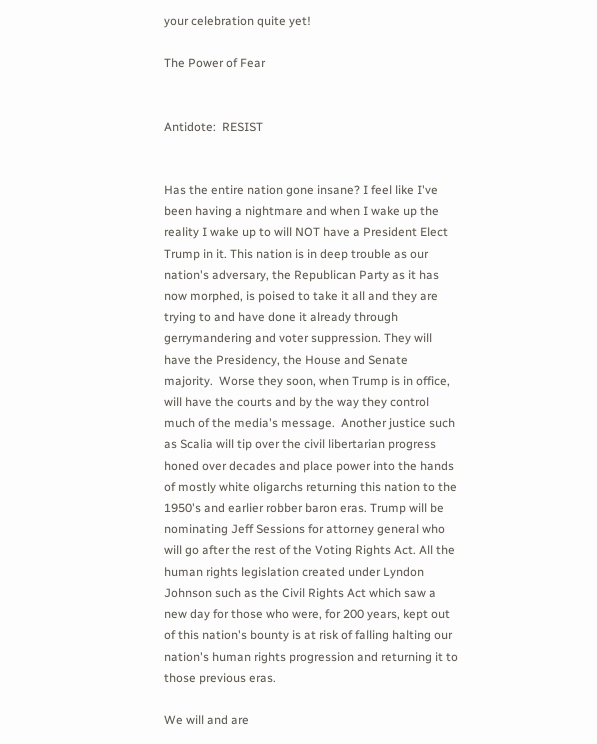your celebration quite yet!

The Power of Fear


Antidote:  RESIST


Has the entire nation gone insane? I feel like I've been having a nightmare and when I wake up the reality I wake up to will NOT have a President Elect Trump in it. This nation is in deep trouble as our nation's adversary, the Republican Party as it has now morphed, is poised to take it all and they are trying to and have done it already through gerrymandering and voter suppression. They will have the Presidency, the House and Senate majority.  Worse they soon, when Trump is in office, will have the courts and by the way they control much of the media's message.  Another justice such as Scalia will tip over the civil libertarian progress honed over decades and place power into the hands of mostly white oligarchs returning this nation to the 1950's and earlier robber baron eras. Trump will be nominating Jeff Sessions for attorney general who will go after the rest of the Voting Rights Act. All the human rights legislation created under Lyndon Johnson such as the Civil Rights Act which saw a new day for those who were, for 200 years, kept out of this nation's bounty is at risk of falling halting our nation's human rights progression and returning it to those previous eras.

We will and are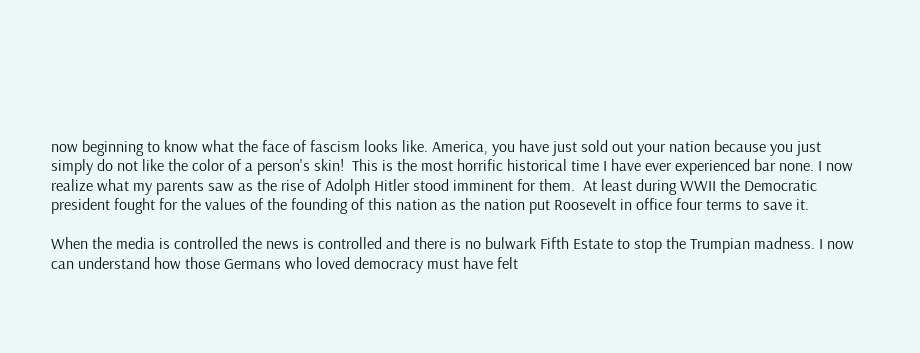now beginning to know what the face of fascism looks like. America, you have just sold out your nation because you just simply do not like the color of a person's skin!  This is the most horrific historical time I have ever experienced bar none. I now realize what my parents saw as the rise of Adolph Hitler stood imminent for them.  At least during WWII the Democratic president fought for the values of the founding of this nation as the nation put Roosevelt in office four terms to save it.

When the media is controlled the news is controlled and there is no bulwark Fifth Estate to stop the Trumpian madness. I now can understand how those Germans who loved democracy must have felt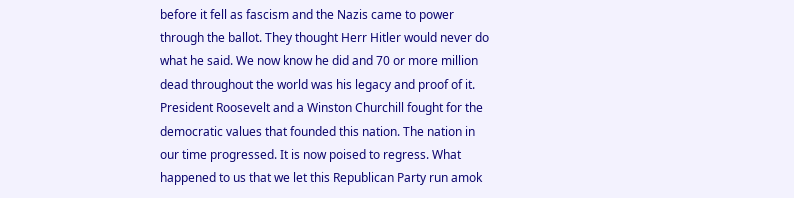before it fell as fascism and the Nazis came to power through the ballot. They thought Herr Hitler would never do what he said. We now know he did and 70 or more million dead throughout the world was his legacy and proof of it.  President Roosevelt and a Winston Churchill fought for the democratic values that founded this nation. The nation in our time progressed. It is now poised to regress. What happened to us that we let this Republican Party run amok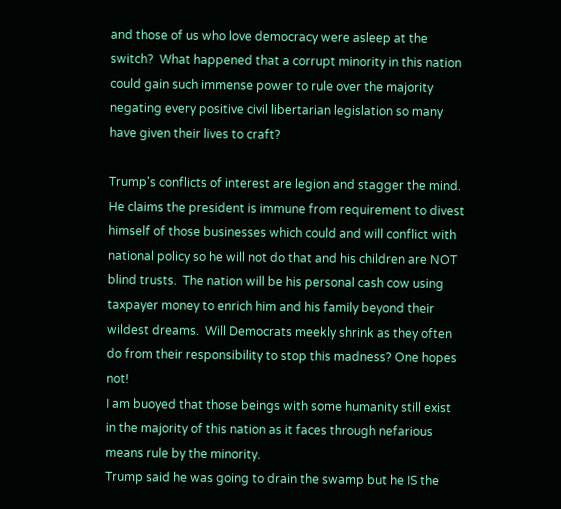and those of us who love democracy were asleep at the switch?  What happened that a corrupt minority in this nation could gain such immense power to rule over the majority negating every positive civil libertarian legislation so many have given their lives to craft?

Trump's conflicts of interest are legion and stagger the mind.  He claims the president is immune from requirement to divest himself of those businesses which could and will conflict with national policy so he will not do that and his children are NOT blind trusts.  The nation will be his personal cash cow using taxpayer money to enrich him and his family beyond their wildest dreams.  Will Democrats meekly shrink as they often do from their responsibility to stop this madness? One hopes not!
I am buoyed that those beings with some humanity still exist in the majority of this nation as it faces through nefarious means rule by the minority.
Trump said he was going to drain the swamp but he IS the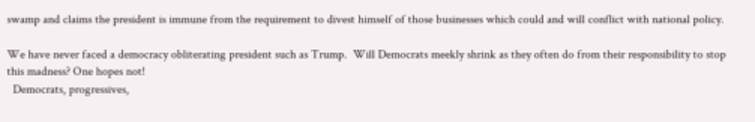swamp and claims the president is immune from the requirement to divest himself of those businesses which could and will conflict with national policy.

We have never faced a democracy obliterating president such as Trump.  Will Democrats meekly shrink as they often do from their responsibility to stop this madness? One hopes not!
  Democrats, progressives,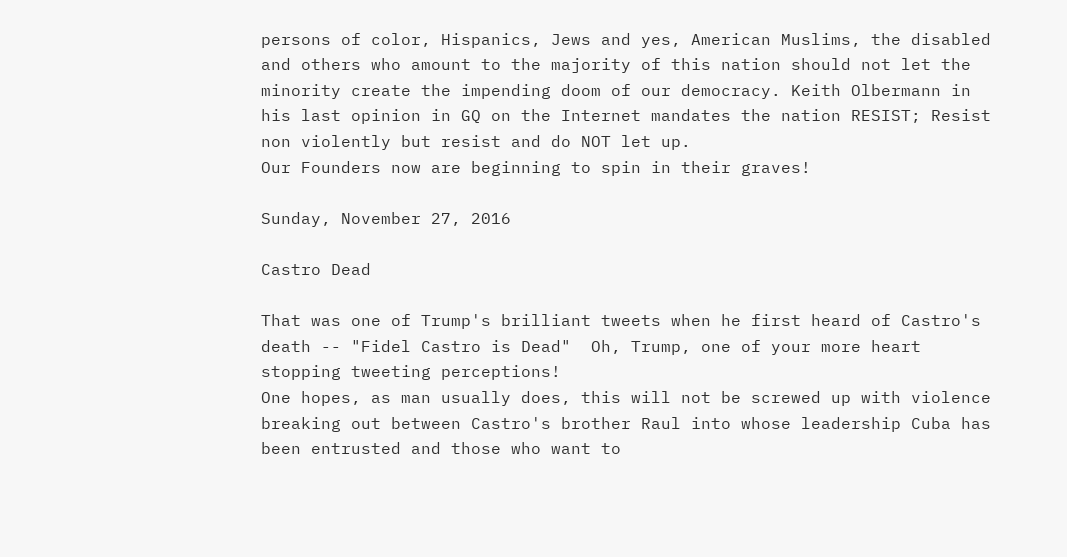persons of color, Hispanics, Jews and yes, American Muslims, the disabled and others who amount to the majority of this nation should not let the minority create the impending doom of our democracy. Keith Olbermann in his last opinion in GQ on the Internet mandates the nation RESIST; Resist non violently but resist and do NOT let up.
Our Founders now are beginning to spin in their graves!

Sunday, November 27, 2016

Castro Dead

That was one of Trump's brilliant tweets when he first heard of Castro's death -- "Fidel Castro is Dead"  Oh, Trump, one of your more heart stopping tweeting perceptions!
One hopes, as man usually does, this will not be screwed up with violence breaking out between Castro's brother Raul into whose leadership Cuba has been entrusted and those who want to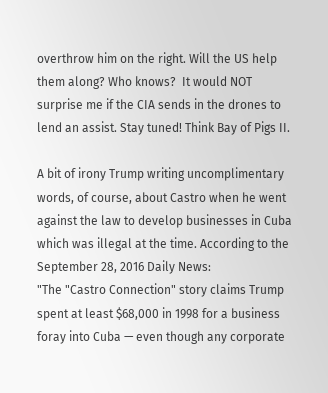overthrow him on the right. Will the US help them along? Who knows?  It would NOT surprise me if the CIA sends in the drones to lend an assist. Stay tuned! Think Bay of Pigs II.

A bit of irony Trump writing uncomplimentary words, of course, about Castro when he went against the law to develop businesses in Cuba which was illegal at the time. According to the September 28, 2016 Daily News:
"The "Castro Connection" story claims Trump spent at least $68,000 in 1998 for a business foray into Cuba — even though any corporate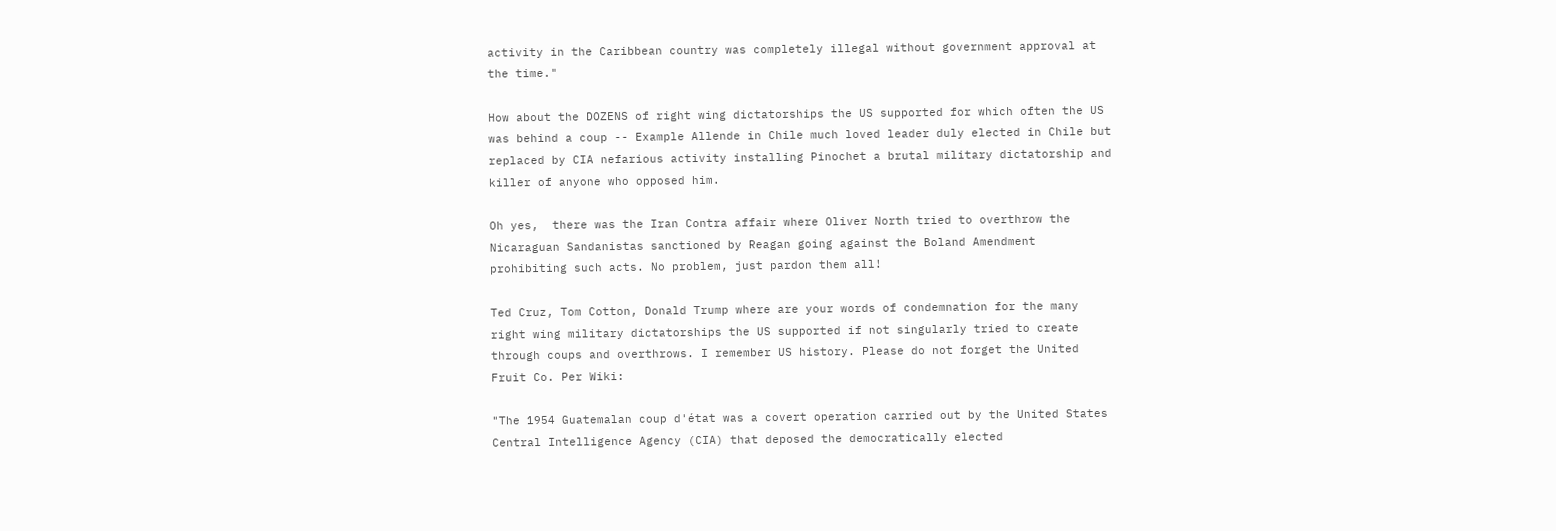activity in the Caribbean country was completely illegal without government approval at the time."

How about the DOZENS of right wing dictatorships the US supported for which often the US was behind a coup -- Example Allende in Chile much loved leader duly elected in Chile but replaced by CIA nefarious activity installing Pinochet a brutal military dictatorship and killer of anyone who opposed him.

Oh yes,  there was the Iran Contra affair where Oliver North tried to overthrow the Nicaraguan Sandanistas sanctioned by Reagan going against the Boland Amendment prohibiting such acts. No problem, just pardon them all!

Ted Cruz, Tom Cotton, Donald Trump where are your words of condemnation for the many right wing military dictatorships the US supported if not singularly tried to create through coups and overthrows. I remember US history. Please do not forget the United Fruit Co. Per Wiki:

"The 1954 Guatemalan coup d'état was a covert operation carried out by the United States Central Intelligence Agency (CIA) that deposed the democratically elected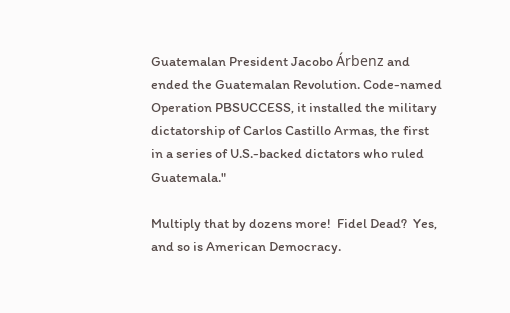Guatemalan President Jacobo Árbenz and ended the Guatemalan Revolution. Code-named Operation PBSUCCESS, it installed the military dictatorship of Carlos Castillo Armas, the first in a series of U.S.-backed dictators who ruled Guatemala."

Multiply that by dozens more!  Fidel Dead?  Yes, and so is American Democracy.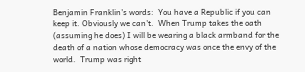Benjamin Franklin's words:  You have a Republic if you can keep it. Obviously we can't.  When Trump takes the oath (assuming he does) I will be wearing a black armband for the death of a nation whose democracy was once the envy of the world.  Trump was right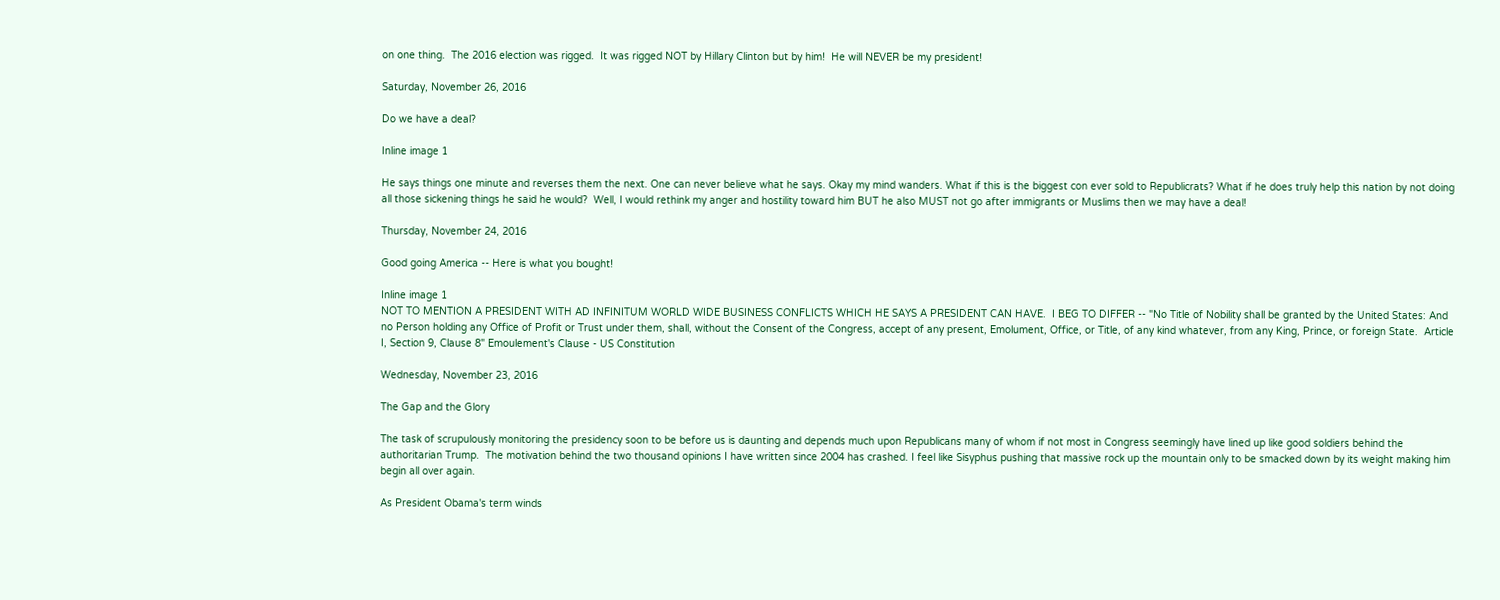on one thing.  The 2016 election was rigged.  It was rigged NOT by Hillary Clinton but by him!  He will NEVER be my president!

Saturday, November 26, 2016

Do we have a deal?

Inline image 1

He says things one minute and reverses them the next. One can never believe what he says. Okay my mind wanders. What if this is the biggest con ever sold to Republicrats? What if he does truly help this nation by not doing all those sickening things he said he would?  Well, I would rethink my anger and hostility toward him BUT he also MUST not go after immigrants or Muslims then we may have a deal!

Thursday, November 24, 2016

Good going America -- Here is what you bought!

Inline image 1
NOT TO MENTION A PRESIDENT WITH AD INFINITUM WORLD WIDE BUSINESS CONFLICTS WHICH HE SAYS A PRESIDENT CAN HAVE.  I BEG TO DIFFER -- "No Title of Nobility shall be granted by the United States: And no Person holding any Office of Profit or Trust under them, shall, without the Consent of the Congress, accept of any present, Emolument, Office, or Title, of any kind whatever, from any King, Prince, or foreign State.  Article I, Section 9, Clause 8" Emoulement's Clause - US Constitution

Wednesday, November 23, 2016

The Gap and the Glory

The task of scrupulously monitoring the presidency soon to be before us is daunting and depends much upon Republicans many of whom if not most in Congress seemingly have lined up like good soldiers behind the authoritarian Trump.  The motivation behind the two thousand opinions I have written since 2004 has crashed. I feel like Sisyphus pushing that massive rock up the mountain only to be smacked down by its weight making him begin all over again.

As President Obama's term winds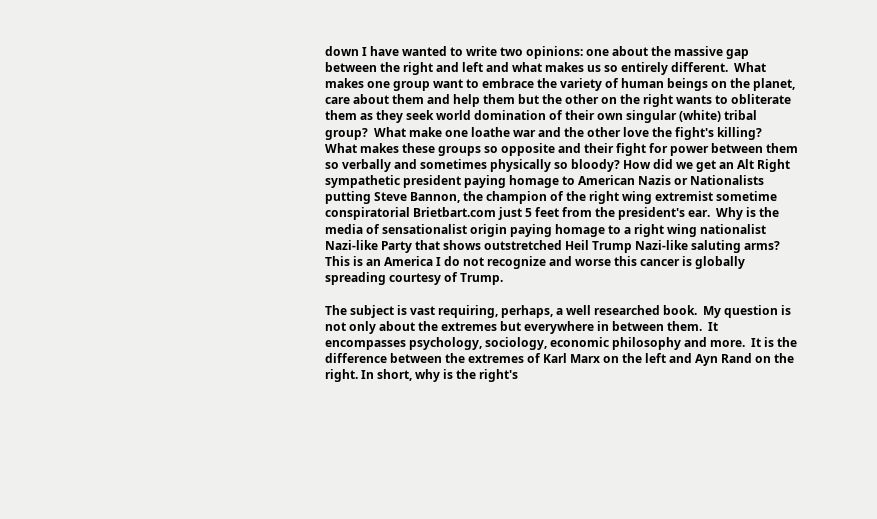down I have wanted to write two opinions: one about the massive gap between the right and left and what makes us so entirely different.  What makes one group want to embrace the variety of human beings on the planet, care about them and help them but the other on the right wants to obliterate them as they seek world domination of their own singular (white) tribal group?  What make one loathe war and the other love the fight's killing?  What makes these groups so opposite and their fight for power between them so verbally and sometimes physically so bloody? How did we get an Alt Right sympathetic president paying homage to American Nazis or Nationalists putting Steve Bannon, the champion of the right wing extremist sometime conspiratorial Brietbart.com just 5 feet from the president's ear.  Why is the media of sensationalist origin paying homage to a right wing nationalist Nazi-like Party that shows outstretched Heil Trump Nazi-like saluting arms?  This is an America I do not recognize and worse this cancer is globally spreading courtesy of Trump.

The subject is vast requiring, perhaps, a well researched book.  My question is not only about the extremes but everywhere in between them.  It encompasses psychology, sociology, economic philosophy and more.  It is the difference between the extremes of Karl Marx on the left and Ayn Rand on the right. In short, why is the right's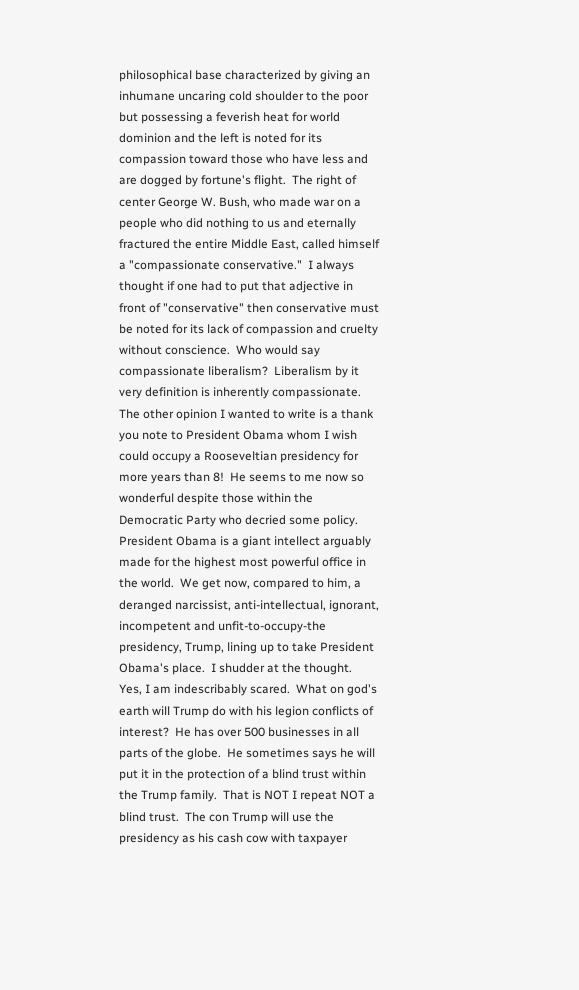philosophical base characterized by giving an inhumane uncaring cold shoulder to the poor but possessing a feverish heat for world dominion and the left is noted for its compassion toward those who have less and are dogged by fortune's flight.  The right of center George W. Bush, who made war on a people who did nothing to us and eternally fractured the entire Middle East, called himself a "compassionate conservative."  I always thought if one had to put that adjective in front of "conservative" then conservative must be noted for its lack of compassion and cruelty without conscience.  Who would say compassionate liberalism?  Liberalism by it very definition is inherently compassionate.
The other opinion I wanted to write is a thank you note to President Obama whom I wish could occupy a Rooseveltian presidency for more years than 8!  He seems to me now so wonderful despite those within the Democratic Party who decried some policy.  President Obama is a giant intellect arguably made for the highest most powerful office in the world.  We get now, compared to him, a deranged narcissist, anti-intellectual, ignorant, incompetent and unfit-to-occupy-the presidency, Trump, lining up to take President Obama's place.  I shudder at the thought.  Yes, I am indescribably scared.  What on god's earth will Trump do with his legion conflicts of interest?  He has over 500 businesses in all parts of the globe.  He sometimes says he will put it in the protection of a blind trust within the Trump family.  That is NOT I repeat NOT a blind trust.  The con Trump will use the presidency as his cash cow with taxpayer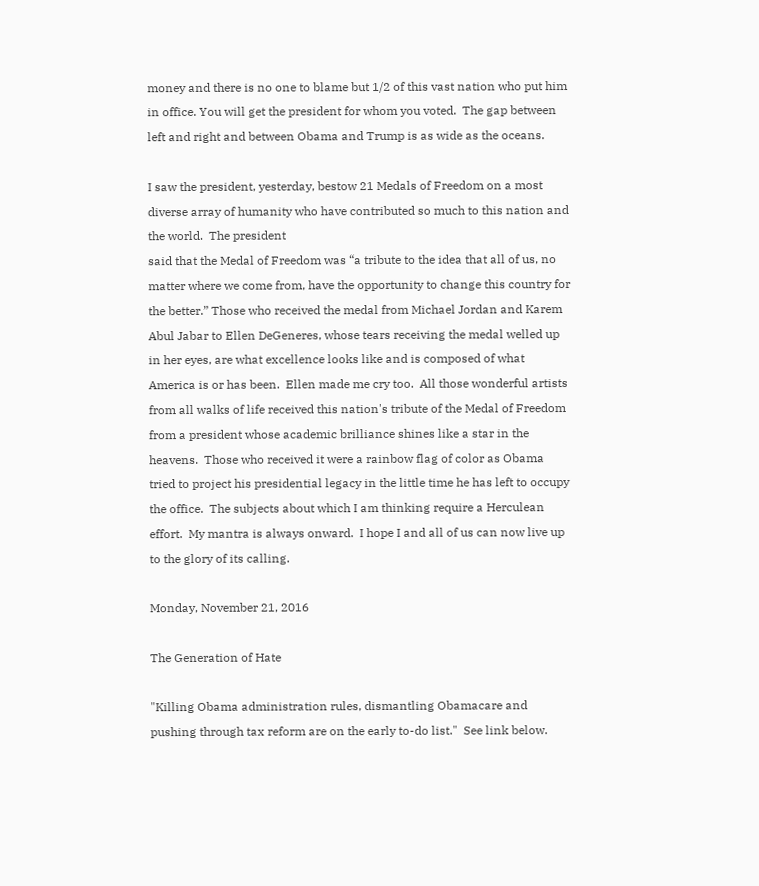money and there is no one to blame but 1/2 of this vast nation who put him in office. You will get the president for whom you voted.  The gap between left and right and between Obama and Trump is as wide as the oceans.

I saw the president, yesterday, bestow 21 Medals of Freedom on a most diverse array of humanity who have contributed so much to this nation and the world.  The president
said that the Medal of Freedom was “a tribute to the idea that all of us, no matter where we come from, have the opportunity to change this country for the better.” Those who received the medal from Michael Jordan and Karem Abul Jabar to Ellen DeGeneres, whose tears receiving the medal welled up in her eyes, are what excellence looks like and is composed of what America is or has been.  Ellen made me cry too.  All those wonderful artists from all walks of life received this nation's tribute of the Medal of Freedom from a president whose academic brilliance shines like a star in the heavens.  Those who received it were a rainbow flag of color as Obama tried to project his presidential legacy in the little time he has left to occupy the office.  The subjects about which I am thinking require a Herculean effort.  My mantra is always onward.  I hope I and all of us can now live up to the glory of its calling.

Monday, November 21, 2016

The Generation of Hate

"Killing Obama administration rules, dismantling Obamacare and pushing through tax reform are on the early to-do list."  See link below.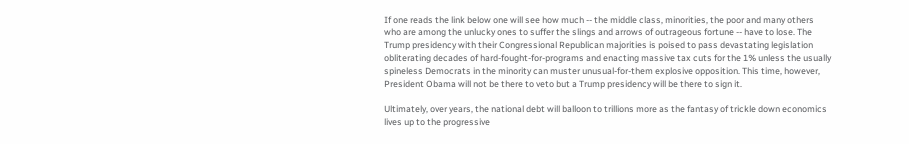If one reads the link below one will see how much -- the middle class, minorities, the poor and many others who are among the unlucky ones to suffer the slings and arrows of outrageous fortune -- have to lose. The Trump presidency with their Congressional Republican majorities is poised to pass devastating legislation obliterating decades of hard-fought-for-programs and enacting massive tax cuts for the 1% unless the usually spineless Democrats in the minority can muster unusual-for-them explosive opposition. This time, however, President Obama will not be there to veto but a Trump presidency will be there to sign it.

Ultimately, over years, the national debt will balloon to trillions more as the fantasy of trickle down economics lives up to the progressive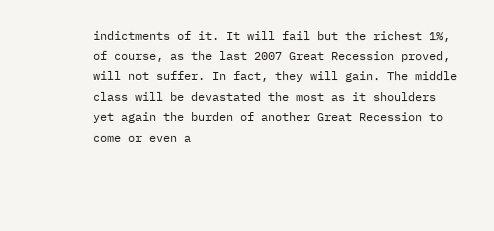indictments of it. It will fail but the richest 1%, of course, as the last 2007 Great Recession proved, will not suffer. In fact, they will gain. The middle class will be devastated the most as it shoulders yet again the burden of another Great Recession to come or even a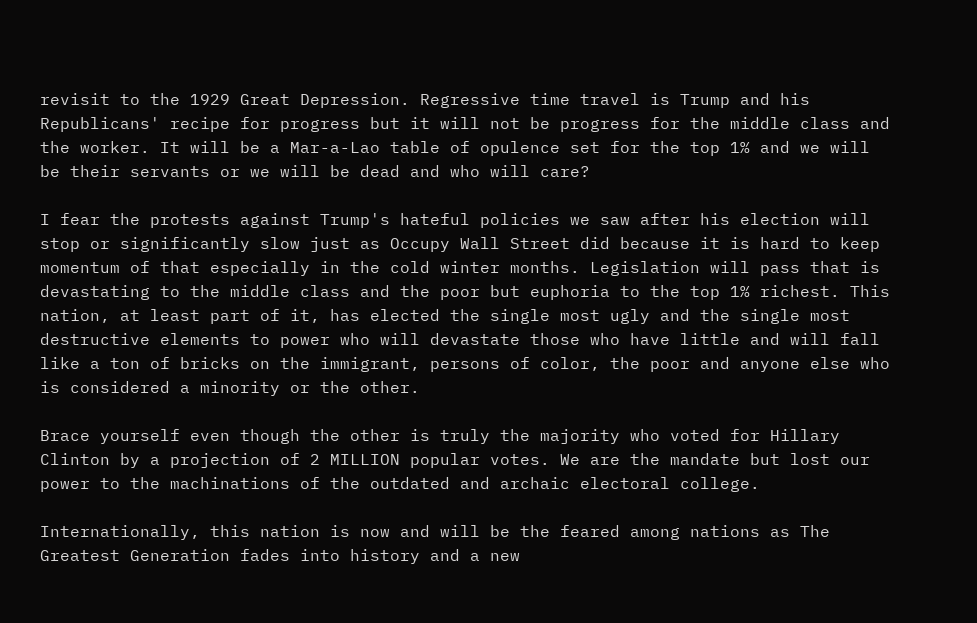revisit to the 1929 Great Depression. Regressive time travel is Trump and his Republicans' recipe for progress but it will not be progress for the middle class and the worker. It will be a Mar-a-Lao table of opulence set for the top 1% and we will be their servants or we will be dead and who will care?

I fear the protests against Trump's hateful policies we saw after his election will stop or significantly slow just as Occupy Wall Street did because it is hard to keep momentum of that especially in the cold winter months. Legislation will pass that is devastating to the middle class and the poor but euphoria to the top 1% richest. This nation, at least part of it, has elected the single most ugly and the single most destructive elements to power who will devastate those who have little and will fall like a ton of bricks on the immigrant, persons of color, the poor and anyone else who is considered a minority or the other.

Brace yourself even though the other is truly the majority who voted for Hillary Clinton by a projection of 2 MILLION popular votes. We are the mandate but lost our power to the machinations of the outdated and archaic electoral college.

Internationally, this nation is now and will be the feared among nations as The Greatest Generation fades into history and a new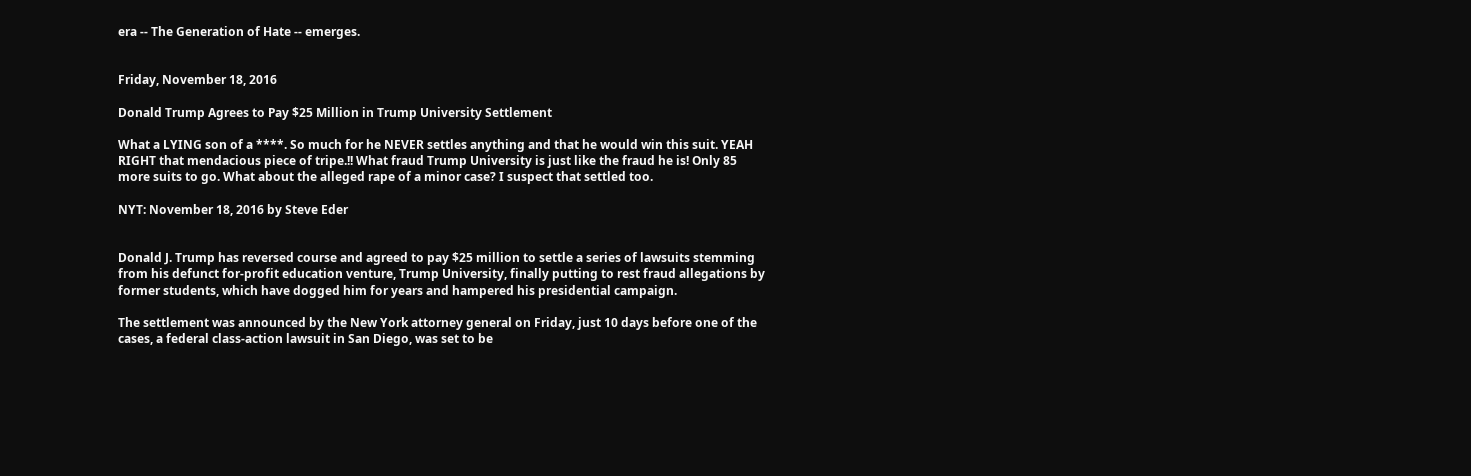era -- The Generation of Hate -- emerges.


Friday, November 18, 2016

Donald Trump Agrees to Pay $25 Million in Trump University Settlement

What a LYING son of a ****. So much for he NEVER settles anything and that he would win this suit. YEAH RIGHT that mendacious piece of tripe.!! What fraud Trump University is just like the fraud he is! Only 85 more suits to go. What about the alleged rape of a minor case? I suspect that settled too.

NYT: November 18, 2016 by Steve Eder


Donald J. Trump has reversed course and agreed to pay $25 million to settle a series of lawsuits stemming from his defunct for-profit education venture, Trump University, finally putting to rest fraud allegations by former students, which have dogged him for years and hampered his presidential campaign.

The settlement was announced by the New York attorney general on Friday, just 10 days before one of the cases, a federal class-action lawsuit in San Diego, was set to be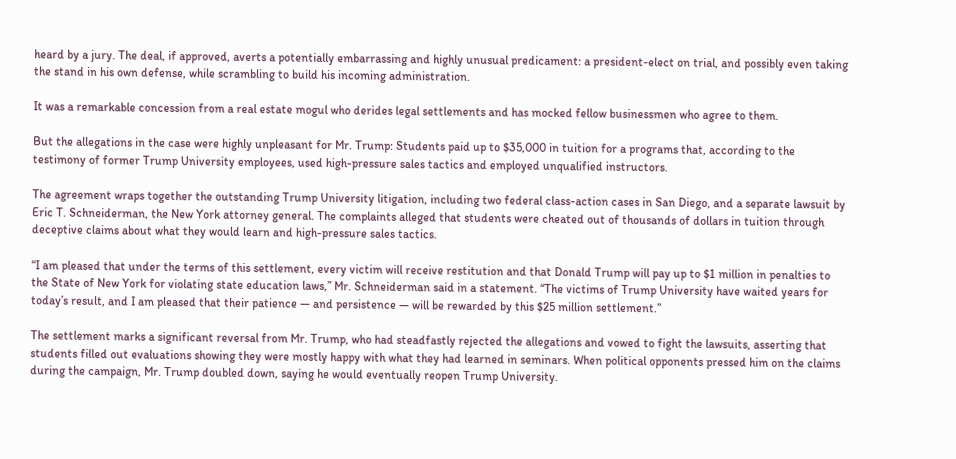heard by a jury. The deal, if approved, averts a potentially embarrassing and highly unusual predicament: a president-elect on trial, and possibly even taking the stand in his own defense, while scrambling to build his incoming administration.

It was a remarkable concession from a real estate mogul who derides legal settlements and has mocked fellow businessmen who agree to them.

But the allegations in the case were highly unpleasant for Mr. Trump: Students paid up to $35,000 in tuition for a programs that, according to the testimony of former Trump University employees, used high-pressure sales tactics and employed unqualified instructors.

The agreement wraps together the outstanding Trump University litigation, including two federal class-action cases in San Diego, and a separate lawsuit by Eric T. Schneiderman, the New York attorney general. The complaints alleged that students were cheated out of thousands of dollars in tuition through deceptive claims about what they would learn and high-pressure sales tactics.

“I am pleased that under the terms of this settlement, every victim will receive restitution and that Donald Trump will pay up to $1 million in penalties to the State of New York for violating state education laws,” Mr. Schneiderman said in a statement. “The victims of Trump University have waited years for today’s result, and I am pleased that their patience — and persistence — will be rewarded by this $25 million settlement.”

The settlement marks a significant reversal from Mr. Trump, who had steadfastly rejected the allegations and vowed to fight the lawsuits, asserting that students filled out evaluations showing they were mostly happy with what they had learned in seminars. When political opponents pressed him on the claims during the campaign, Mr. Trump doubled down, saying he would eventually reopen Trump University.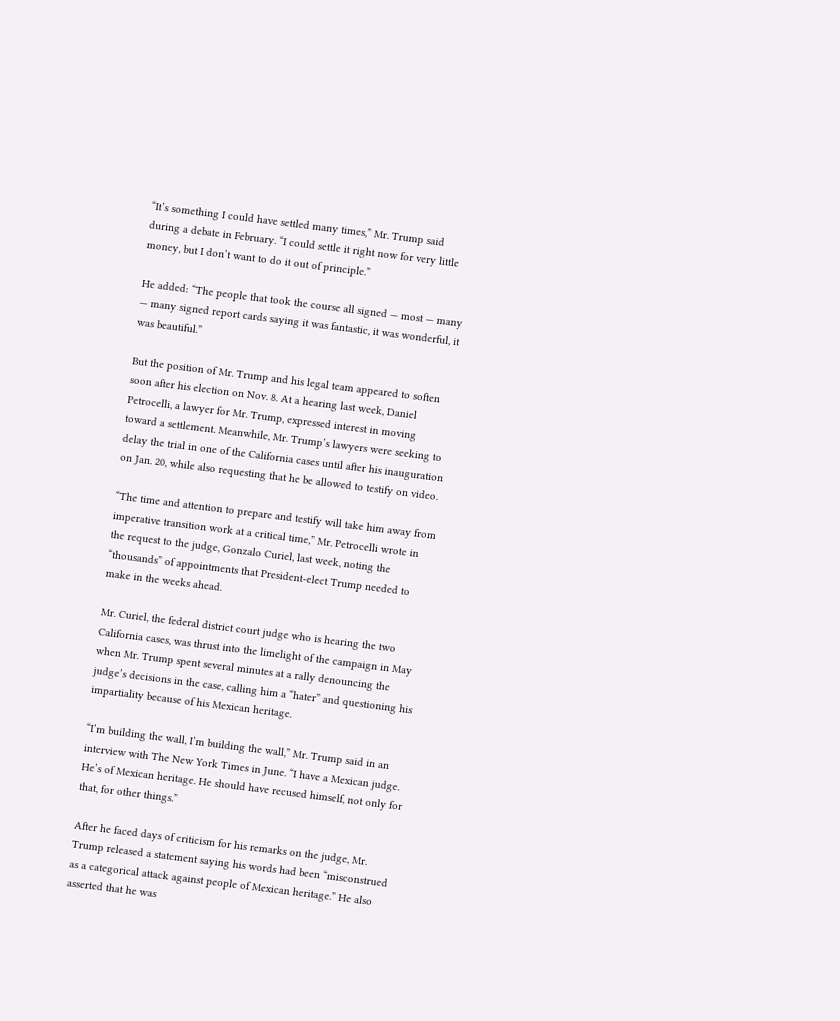“It’s something I could have settled many times,” Mr. Trump said during a debate in February. “I could settle it right now for very little money, but I don’t want to do it out of principle.”

He added: “The people that took the course all signed — most — many — many signed report cards saying it was fantastic, it was wonderful, it was beautiful.”

But the position of Mr. Trump and his legal team appeared to soften soon after his election on Nov. 8. At a hearing last week, Daniel Petrocelli, a lawyer for Mr. Trump, expressed interest in moving toward a settlement. Meanwhile, Mr. Trump’s lawyers were seeking to delay the trial in one of the California cases until after his inauguration on Jan. 20, while also requesting that he be allowed to testify on video.

“The time and attention to prepare and testify will take him away from imperative transition work at a critical time,” Mr. Petrocelli wrote in the request to the judge, Gonzalo Curiel, last week, noting the “thousands” of appointments that President-elect Trump needed to make in the weeks ahead.

Mr. Curiel, the federal district court judge who is hearing the two California cases, was thrust into the limelight of the campaign in May when Mr. Trump spent several minutes at a rally denouncing the judge’s decisions in the case, calling him a “hater” and questioning his impartiality because of his Mexican heritage.

“I’m building the wall, I’m building the wall,” Mr. Trump said in an interview with The New York Times in June. “I have a Mexican judge. He’s of Mexican heritage. He should have recused himself, not only for that, for other things.”

After he faced days of criticism for his remarks on the judge, Mr. Trump released a statement saying his words had been “misconstrued as a categorical attack against people of Mexican heritage.” He also asserted that he was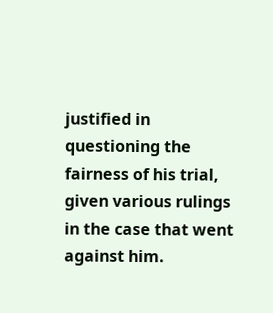justified in questioning the fairness of his trial, given various rulings in the case that went against him.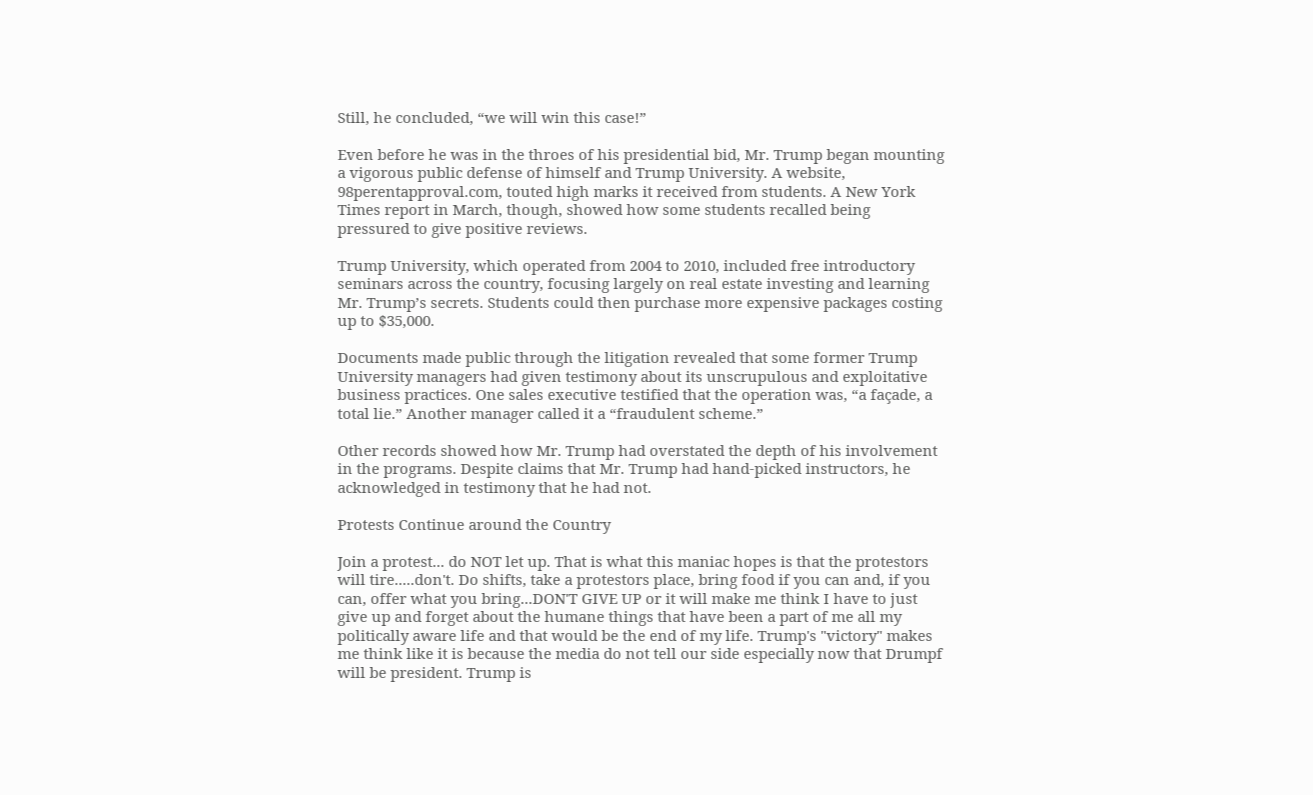Still, he concluded, “we will win this case!”

Even before he was in the throes of his presidential bid, Mr. Trump began mounting a vigorous public defense of himself and Trump University. A website, 98perentapproval.com, touted high marks it received from students. A New York Times report in March, though, showed how some students recalled being pressured to give positive reviews.

Trump University, which operated from 2004 to 2010, included free introductory seminars across the country, focusing largely on real estate investing and learning Mr. Trump’s secrets. Students could then purchase more expensive packages costing up to $35,000.

Documents made public through the litigation revealed that some former Trump University managers had given testimony about its unscrupulous and exploitative business practices. One sales executive testified that the operation was, “a façade, a total lie.” Another manager called it a “fraudulent scheme.”

Other records showed how Mr. Trump had overstated the depth of his involvement in the programs. Despite claims that Mr. Trump had hand-picked instructors, he acknowledged in testimony that he had not.

Protests Continue around the Country

Join a protest... do NOT let up. That is what this maniac hopes is that the protestors will tire.....don't. Do shifts, take a protestors place, bring food if you can and, if you can, offer what you bring...DON'T GIVE UP or it will make me think I have to just give up and forget about the humane things that have been a part of me all my politically aware life and that would be the end of my life. Trump's "victory" makes me think like it is because the media do not tell our side especially now that Drumpf will be president. Trump is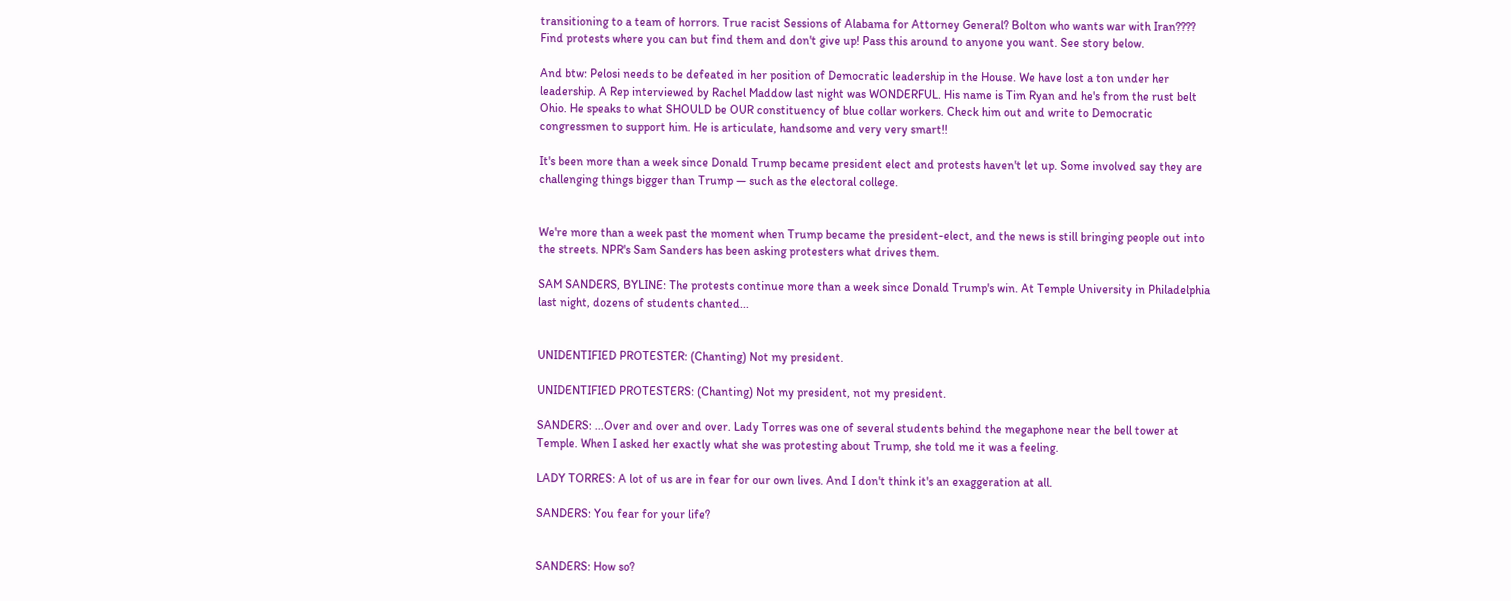transitioning to a team of horrors. True racist Sessions of Alabama for Attorney General? Bolton who wants war with Iran???? Find protests where you can but find them and don't give up! Pass this around to anyone you want. See story below.

And btw: Pelosi needs to be defeated in her position of Democratic leadership in the House. We have lost a ton under her leadership. A Rep interviewed by Rachel Maddow last night was WONDERFUL. His name is Tim Ryan and he's from the rust belt Ohio. He speaks to what SHOULD be OUR constituency of blue collar workers. Check him out and write to Democratic congressmen to support him. He is articulate, handsome and very very smart!!

It's been more than a week since Donald Trump became president elect and protests haven't let up. Some involved say they are challenging things bigger than Trump — such as the electoral college.


We're more than a week past the moment when Trump became the president-elect, and the news is still bringing people out into the streets. NPR's Sam Sanders has been asking protesters what drives them.

SAM SANDERS, BYLINE: The protests continue more than a week since Donald Trump's win. At Temple University in Philadelphia last night, dozens of students chanted...


UNIDENTIFIED PROTESTER: (Chanting) Not my president.

UNIDENTIFIED PROTESTERS: (Chanting) Not my president, not my president.

SANDERS: ...Over and over and over. Lady Torres was one of several students behind the megaphone near the bell tower at Temple. When I asked her exactly what she was protesting about Trump, she told me it was a feeling.

LADY TORRES: A lot of us are in fear for our own lives. And I don't think it's an exaggeration at all.

SANDERS: You fear for your life?


SANDERS: How so?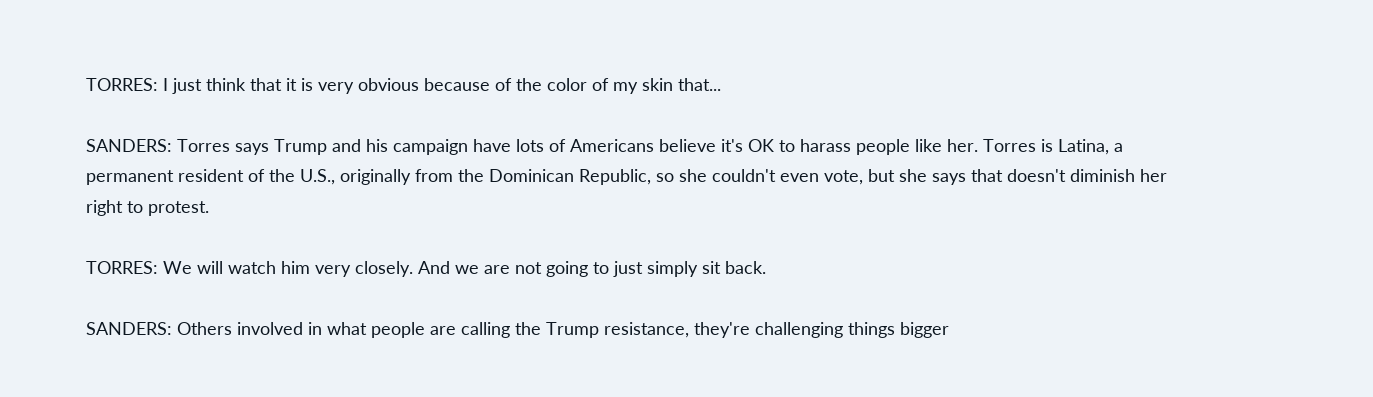TORRES: I just think that it is very obvious because of the color of my skin that...

SANDERS: Torres says Trump and his campaign have lots of Americans believe it's OK to harass people like her. Torres is Latina, a permanent resident of the U.S., originally from the Dominican Republic, so she couldn't even vote, but she says that doesn't diminish her right to protest.

TORRES: We will watch him very closely. And we are not going to just simply sit back.

SANDERS: Others involved in what people are calling the Trump resistance, they're challenging things bigger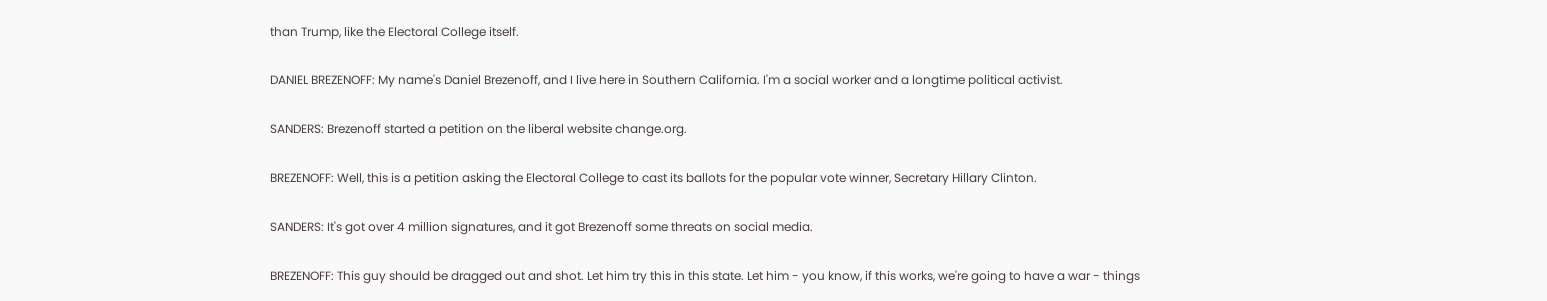than Trump, like the Electoral College itself.

DANIEL BREZENOFF: My name's Daniel Brezenoff, and I live here in Southern California. I'm a social worker and a longtime political activist.

SANDERS: Brezenoff started a petition on the liberal website change.org.

BREZENOFF: Well, this is a petition asking the Electoral College to cast its ballots for the popular vote winner, Secretary Hillary Clinton.

SANDERS: It's got over 4 million signatures, and it got Brezenoff some threats on social media.

BREZENOFF: This guy should be dragged out and shot. Let him try this in this state. Let him - you know, if this works, we're going to have a war - things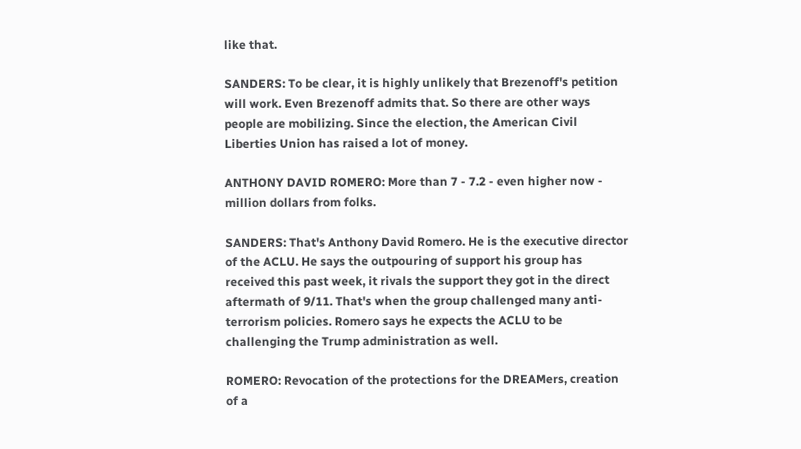like that.

SANDERS: To be clear, it is highly unlikely that Brezenoff's petition will work. Even Brezenoff admits that. So there are other ways people are mobilizing. Since the election, the American Civil Liberties Union has raised a lot of money.

ANTHONY DAVID ROMERO: More than 7 - 7.2 - even higher now - million dollars from folks.

SANDERS: That's Anthony David Romero. He is the executive director of the ACLU. He says the outpouring of support his group has received this past week, it rivals the support they got in the direct aftermath of 9/11. That's when the group challenged many anti-terrorism policies. Romero says he expects the ACLU to be challenging the Trump administration as well.

ROMERO: Revocation of the protections for the DREAMers, creation of a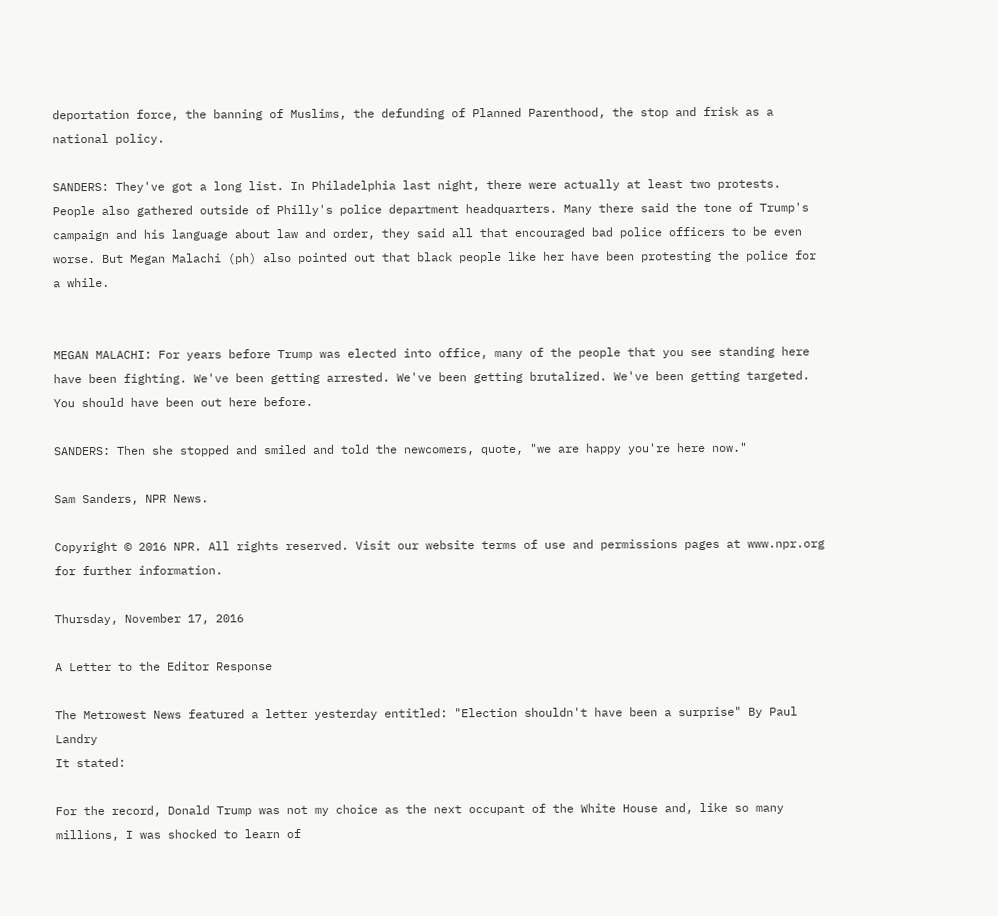deportation force, the banning of Muslims, the defunding of Planned Parenthood, the stop and frisk as a national policy.

SANDERS: They've got a long list. In Philadelphia last night, there were actually at least two protests. People also gathered outside of Philly's police department headquarters. Many there said the tone of Trump's campaign and his language about law and order, they said all that encouraged bad police officers to be even worse. But Megan Malachi (ph) also pointed out that black people like her have been protesting the police for a while.


MEGAN MALACHI: For years before Trump was elected into office, many of the people that you see standing here have been fighting. We've been getting arrested. We've been getting brutalized. We've been getting targeted. You should have been out here before.

SANDERS: Then she stopped and smiled and told the newcomers, quote, "we are happy you're here now."

Sam Sanders, NPR News.

Copyright © 2016 NPR. All rights reserved. Visit our website terms of use and permissions pages at www.npr.org for further information.

Thursday, November 17, 2016

A Letter to the Editor Response

The Metrowest News featured a letter yesterday entitled: "Election shouldn't have been a surprise" By Paul Landry
It stated:

For the record, Donald Trump was not my choice as the next occupant of the White House and, like so many millions, I was shocked to learn of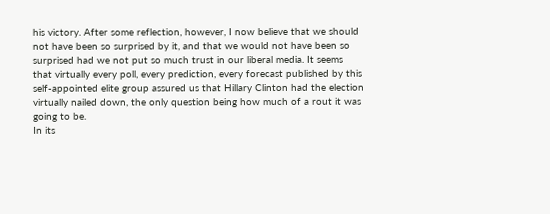his victory. After some reflection, however, I now believe that we should not have been so surprised by it, and that we would not have been so surprised had we not put so much trust in our liberal media. It seems that virtually every poll, every prediction, every forecast published by this self-appointed elite group assured us that Hillary Clinton had the election virtually nailed down, the only question being how much of a rout it was going to be.
In its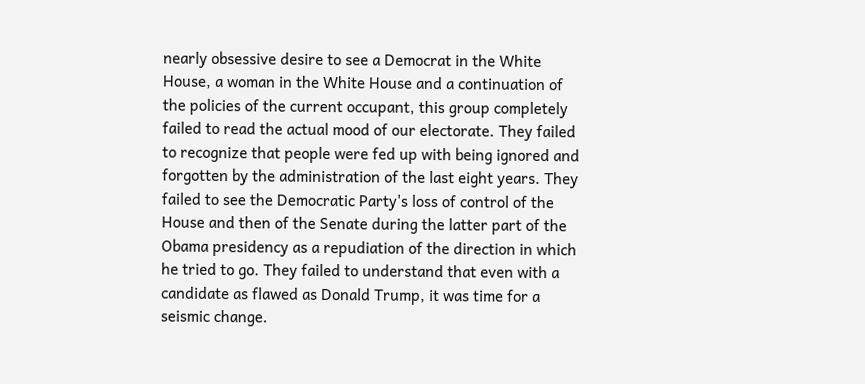nearly obsessive desire to see a Democrat in the White House, a woman in the White House and a continuation of the policies of the current occupant, this group completely failed to read the actual mood of our electorate. They failed to recognize that people were fed up with being ignored and forgotten by the administration of the last eight years. They failed to see the Democratic Party's loss of control of the House and then of the Senate during the latter part of the Obama presidency as a repudiation of the direction in which he tried to go. They failed to understand that even with a candidate as flawed as Donald Trump, it was time for a seismic change.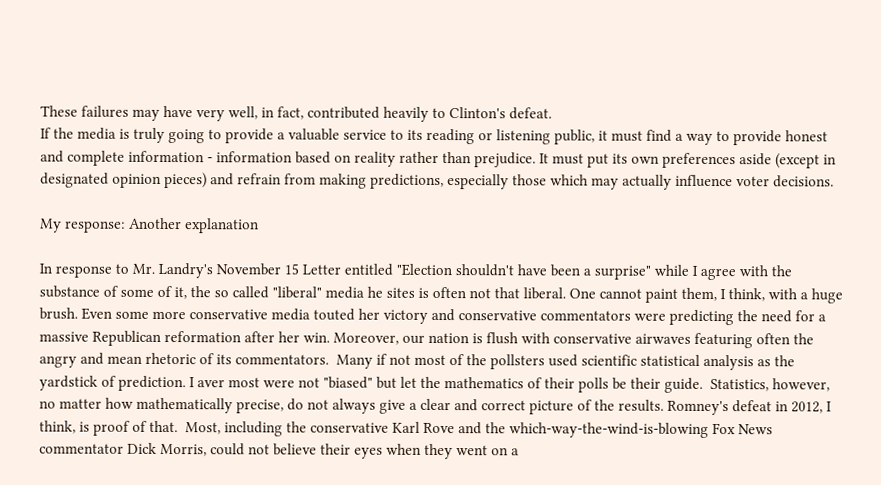These failures may have very well, in fact, contributed heavily to Clinton's defeat.
If the media is truly going to provide a valuable service to its reading or listening public, it must find a way to provide honest and complete information - information based on reality rather than prejudice. It must put its own preferences aside (except in designated opinion pieces) and refrain from making predictions, especially those which may actually influence voter decisions.

My response: Another explanation

In response to Mr. Landry's November 15 Letter entitled "Election shouldn't have been a surprise" while I agree with the substance of some of it, the so called "liberal" media he sites is often not that liberal. One cannot paint them, I think, with a huge brush. Even some more conservative media touted her victory and conservative commentators were predicting the need for a massive Republican reformation after her win. Moreover, our nation is flush with conservative airwaves featuring often the angry and mean rhetoric of its commentators.  Many if not most of the pollsters used scientific statistical analysis as the yardstick of prediction. I aver most were not "biased" but let the mathematics of their polls be their guide.  Statistics, however, no matter how mathematically precise, do not always give a clear and correct picture of the results. Romney's defeat in 2012, I think, is proof of that.  Most, including the conservative Karl Rove and the which-way-the-wind-is-blowing Fox News commentator Dick Morris, could not believe their eyes when they went on a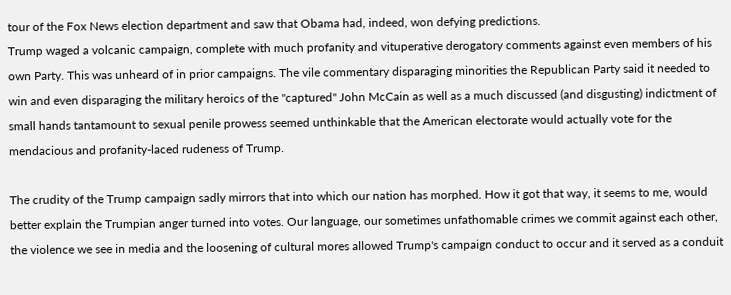tour of the Fox News election department and saw that Obama had, indeed, won defying predictions.
Trump waged a volcanic campaign, complete with much profanity and vituperative derogatory comments against even members of his own Party. This was unheard of in prior campaigns. The vile commentary disparaging minorities the Republican Party said it needed to win and even disparaging the military heroics of the "captured" John McCain as well as a much discussed (and disgusting) indictment of small hands tantamount to sexual penile prowess seemed unthinkable that the American electorate would actually vote for the mendacious and profanity-laced rudeness of Trump.

The crudity of the Trump campaign sadly mirrors that into which our nation has morphed. How it got that way, it seems to me, would better explain the Trumpian anger turned into votes. Our language, our sometimes unfathomable crimes we commit against each other, the violence we see in media and the loosening of cultural mores allowed Trump's campaign conduct to occur and it served as a conduit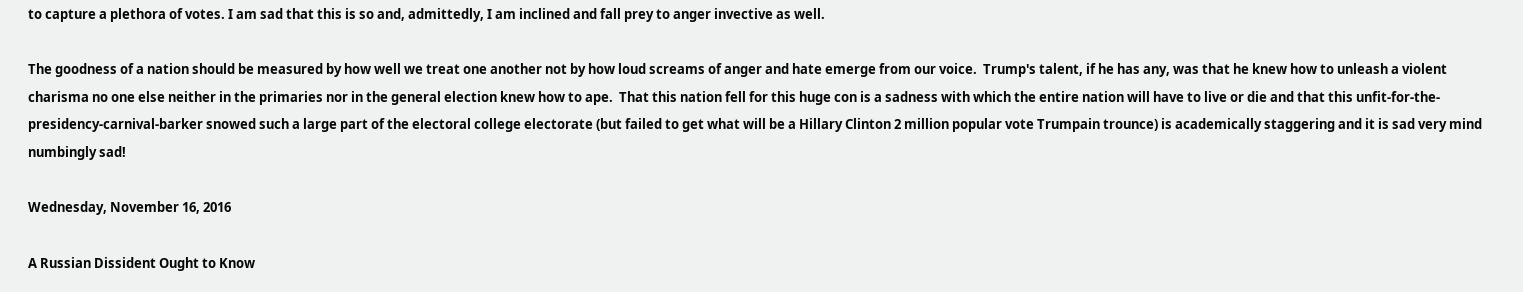to capture a plethora of votes. I am sad that this is so and, admittedly, I am inclined and fall prey to anger invective as well.

The goodness of a nation should be measured by how well we treat one another not by how loud screams of anger and hate emerge from our voice.  Trump's talent, if he has any, was that he knew how to unleash a violent charisma no one else neither in the primaries nor in the general election knew how to ape.  That this nation fell for this huge con is a sadness with which the entire nation will have to live or die and that this unfit-for-the-presidency-carnival-barker snowed such a large part of the electoral college electorate (but failed to get what will be a Hillary Clinton 2 million popular vote Trumpain trounce) is academically staggering and it is sad very mind numbingly sad!

Wednesday, November 16, 2016

A Russian Dissident Ought to Know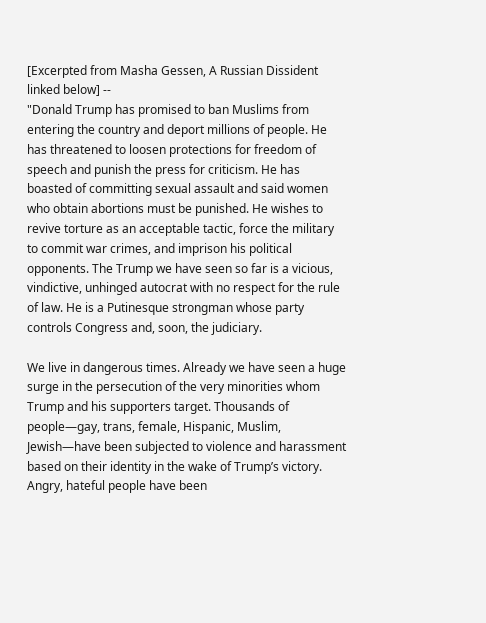[Excerpted from Masha Gessen, A Russian Dissident linked below] --
"Donald Trump has promised to ban Muslims from entering the country and deport millions of people. He has threatened to loosen protections for freedom of speech and punish the press for criticism. He has boasted of committing sexual assault and said women who obtain abortions must be punished. He wishes to revive torture as an acceptable tactic, force the military to commit war crimes, and imprison his political opponents. The Trump we have seen so far is a vicious, vindictive, unhinged autocrat with no respect for the rule of law. He is a Putinesque strongman whose party controls Congress and, soon, the judiciary.

We live in dangerous times. Already we have seen a huge surge in the persecution of the very minorities whom Trump and his supporters target. Thousands of people—gay, trans, female, Hispanic, Muslim, Jewish—have been subjected to violence and harassment based on their identity in the wake of Trump’s victory. Angry, hateful people have been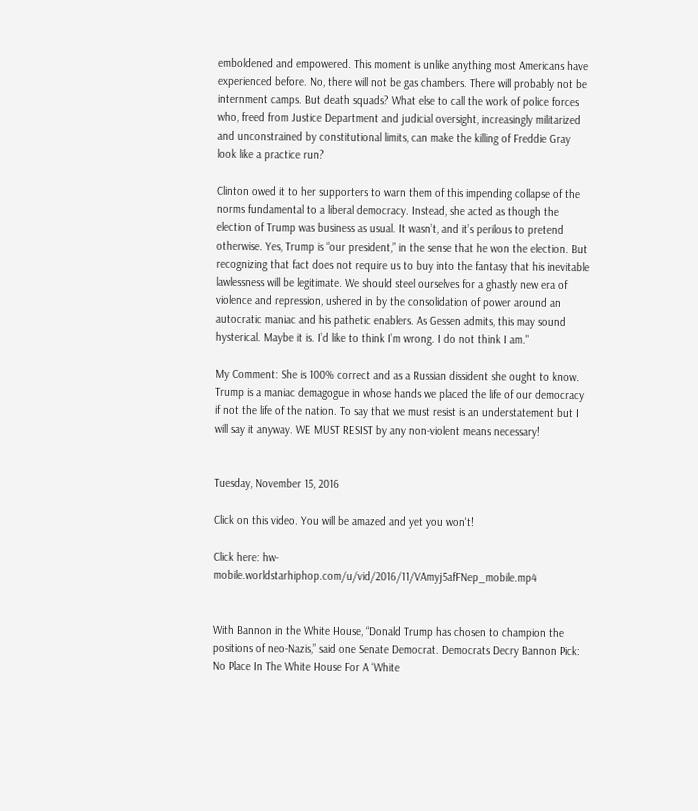emboldened and empowered. This moment is unlike anything most Americans have experienced before. No, there will not be gas chambers. There will probably not be internment camps. But death squads? What else to call the work of police forces who, freed from Justice Department and judicial oversight, increasingly militarized and unconstrained by constitutional limits, can make the killing of Freddie Gray look like a practice run?

Clinton owed it to her supporters to warn them of this impending collapse of the norms fundamental to a liberal democracy. Instead, she acted as though the election of Trump was business as usual. It wasn’t, and it’s perilous to pretend otherwise. Yes, Trump is “our president,” in the sense that he won the election. But recognizing that fact does not require us to buy into the fantasy that his inevitable lawlessness will be legitimate. We should steel ourselves for a ghastly new era of violence and repression, ushered in by the consolidation of power around an autocratic maniac and his pathetic enablers. As Gessen admits, this may sound hysterical. Maybe it is. I’d like to think I’m wrong. I do not think I am."

My Comment: She is 100% correct and as a Russian dissident she ought to know. Trump is a maniac demagogue in whose hands we placed the life of our democracy if not the life of the nation. To say that we must resist is an understatement but I will say it anyway. WE MUST RESIST by any non-violent means necessary!


Tuesday, November 15, 2016

Click on this video. You will be amazed and yet you won't!

Click here: hw-mobile.worldstarhiphop.com/u/vid/2016/11/VAmyj5afFNep_mobile.mp4


With Bannon in the White House, “Donald Trump has chosen to champion the positions of neo-Nazis,” said one Senate Democrat. Democrats Decry Bannon Pick: No Place In The White House For A ‘White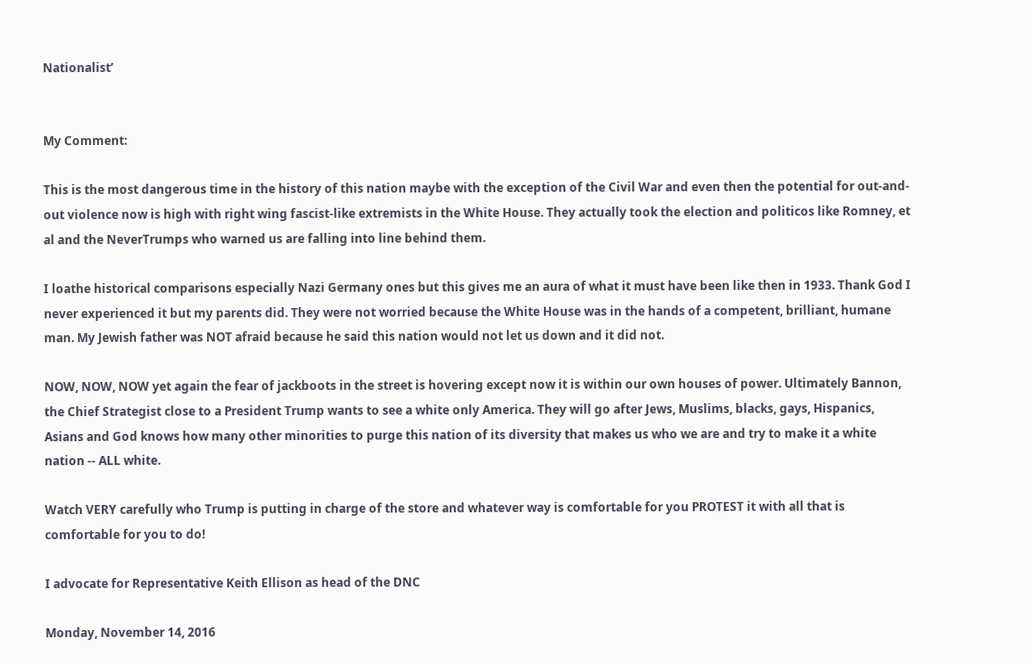Nationalist’


My Comment:

This is the most dangerous time in the history of this nation maybe with the exception of the Civil War and even then the potential for out-and-out violence now is high with right wing fascist-like extremists in the White House. They actually took the election and politicos like Romney, et al and the NeverTrumps who warned us are falling into line behind them.

I loathe historical comparisons especially Nazi Germany ones but this gives me an aura of what it must have been like then in 1933. Thank God I never experienced it but my parents did. They were not worried because the White House was in the hands of a competent, brilliant, humane man. My Jewish father was NOT afraid because he said this nation would not let us down and it did not.

NOW, NOW, NOW yet again the fear of jackboots in the street is hovering except now it is within our own houses of power. Ultimately Bannon, the Chief Strategist close to a President Trump wants to see a white only America. They will go after Jews, Muslims, blacks, gays, Hispanics, Asians and God knows how many other minorities to purge this nation of its diversity that makes us who we are and try to make it a white nation -- ALL white.

Watch VERY carefully who Trump is putting in charge of the store and whatever way is comfortable for you PROTEST it with all that is comfortable for you to do!

I advocate for Representative Keith Ellison as head of the DNC

Monday, November 14, 2016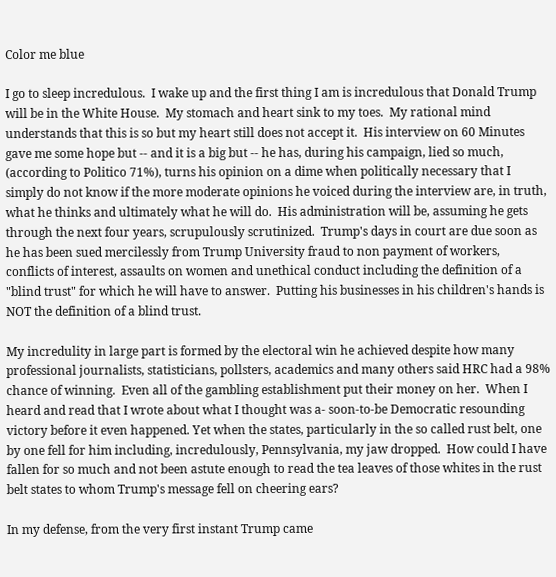Color me blue

I go to sleep incredulous.  I wake up and the first thing I am is incredulous that Donald Trump will be in the White House.  My stomach and heart sink to my toes.  My rational mind understands that this is so but my heart still does not accept it.  His interview on 60 Minutes gave me some hope but -- and it is a big but -- he has, during his campaign, lied so much, (according to Politico 71%), turns his opinion on a dime when politically necessary that I simply do not know if the more moderate opinions he voiced during the interview are, in truth, what he thinks and ultimately what he will do.  His administration will be, assuming he gets through the next four years, scrupulously scrutinized.  Trump's days in court are due soon as he has been sued mercilessly from Trump University fraud to non payment of workers, conflicts of interest, assaults on women and unethical conduct including the definition of a "blind trust" for which he will have to answer.  Putting his businesses in his children's hands is NOT the definition of a blind trust.

My incredulity in large part is formed by the electoral win he achieved despite how many professional journalists, statisticians, pollsters, academics and many others said HRC had a 98% chance of winning.  Even all of the gambling establishment put their money on her.  When I heard and read that I wrote about what I thought was a- soon-to-be Democratic resounding victory before it even happened. Yet when the states, particularly in the so called rust belt, one by one fell for him including, incredulously, Pennsylvania, my jaw dropped.  How could I have fallen for so much and not been astute enough to read the tea leaves of those whites in the rust belt states to whom Trump's message fell on cheering ears?

In my defense, from the very first instant Trump came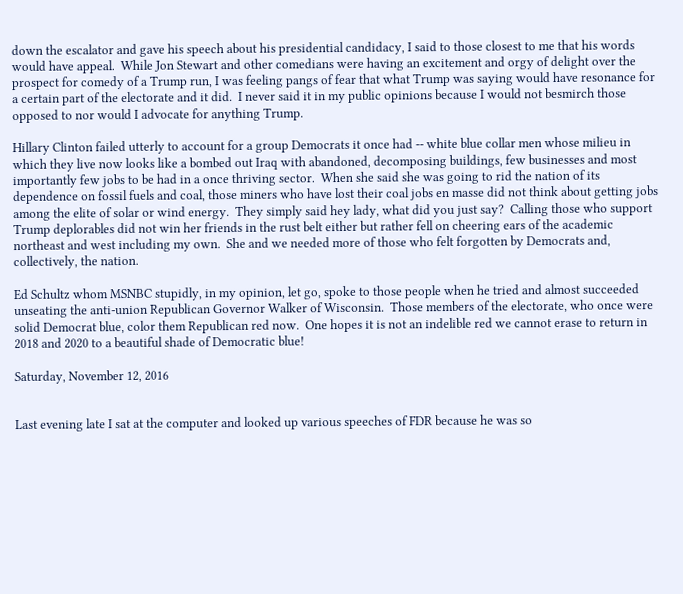down the escalator and gave his speech about his presidential candidacy, I said to those closest to me that his words would have appeal.  While Jon Stewart and other comedians were having an excitement and orgy of delight over the prospect for comedy of a Trump run, I was feeling pangs of fear that what Trump was saying would have resonance for a certain part of the electorate and it did.  I never said it in my public opinions because I would not besmirch those opposed to nor would I advocate for anything Trump.

Hillary Clinton failed utterly to account for a group Democrats it once had -- white blue collar men whose milieu in which they live now looks like a bombed out Iraq with abandoned, decomposing buildings, few businesses and most importantly few jobs to be had in a once thriving sector.  When she said she was going to rid the nation of its dependence on fossil fuels and coal, those miners who have lost their coal jobs en masse did not think about getting jobs among the elite of solar or wind energy.  They simply said hey lady, what did you just say?  Calling those who support Trump deplorables did not win her friends in the rust belt either but rather fell on cheering ears of the academic northeast and west including my own.  She and we needed more of those who felt forgotten by Democrats and, collectively, the nation.

Ed Schultz whom MSNBC stupidly, in my opinion, let go, spoke to those people when he tried and almost succeeded unseating the anti-union Republican Governor Walker of Wisconsin.  Those members of the electorate, who once were solid Democrat blue, color them Republican red now.  One hopes it is not an indelible red we cannot erase to return in 2018 and 2020 to a beautiful shade of Democratic blue!

Saturday, November 12, 2016


Last evening late I sat at the computer and looked up various speeches of FDR because he was so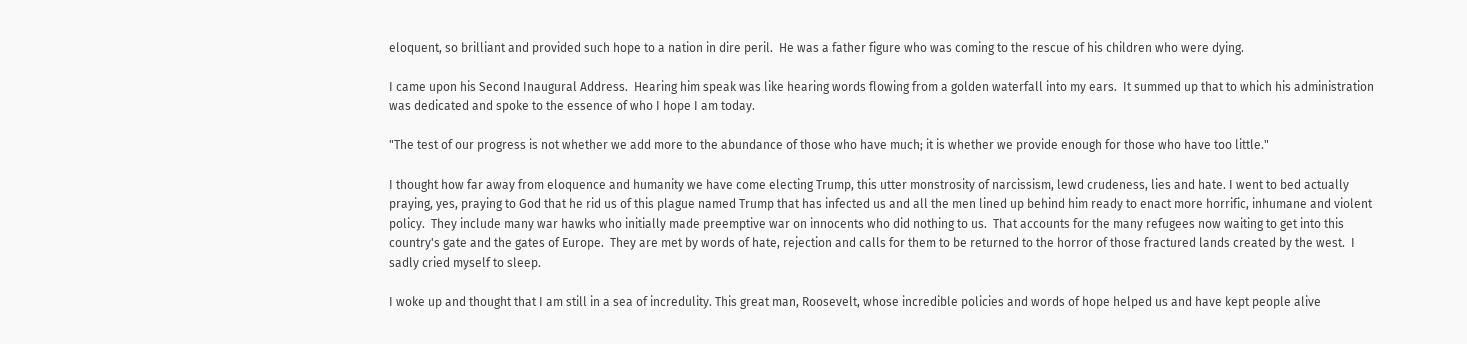eloquent, so brilliant and provided such hope to a nation in dire peril.  He was a father figure who was coming to the rescue of his children who were dying.

I came upon his Second Inaugural Address.  Hearing him speak was like hearing words flowing from a golden waterfall into my ears.  It summed up that to which his administration was dedicated and spoke to the essence of who I hope I am today.

"The test of our progress is not whether we add more to the abundance of those who have much; it is whether we provide enough for those who have too little."

I thought how far away from eloquence and humanity we have come electing Trump, this utter monstrosity of narcissism, lewd crudeness, lies and hate. I went to bed actually praying, yes, praying to God that he rid us of this plague named Trump that has infected us and all the men lined up behind him ready to enact more horrific, inhumane and violent policy.  They include many war hawks who initially made preemptive war on innocents who did nothing to us.  That accounts for the many refugees now waiting to get into this country's gate and the gates of Europe.  They are met by words of hate, rejection and calls for them to be returned to the horror of those fractured lands created by the west.  I sadly cried myself to sleep.

I woke up and thought that I am still in a sea of incredulity. This great man, Roosevelt, whose incredible policies and words of hope helped us and have kept people alive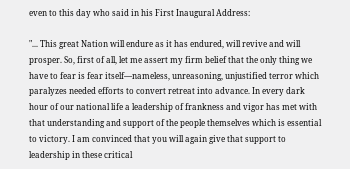even to this day who said in his First Inaugural Address:

"... This great Nation will endure as it has endured, will revive and will prosper. So, first of all, let me assert my firm belief that the only thing we have to fear is fear itself—nameless, unreasoning, unjustified terror which paralyzes needed efforts to convert retreat into advance. In every dark hour of our national life a leadership of frankness and vigor has met with that understanding and support of the people themselves which is essential to victory. I am convinced that you will again give that support to leadership in these critical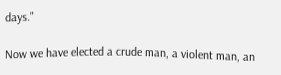days."

Now we have elected a crude man, a violent man, an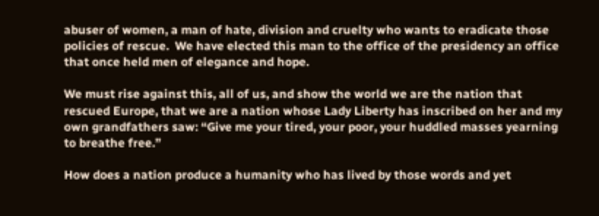abuser of women, a man of hate, division and cruelty who wants to eradicate those policies of rescue.  We have elected this man to the office of the presidency an office that once held men of elegance and hope.

We must rise against this, all of us, and show the world we are the nation that rescued Europe, that we are a nation whose Lady Liberty has inscribed on her and my own grandfathers saw: “Give me your tired, your poor, your huddled masses yearning to breathe free.”

How does a nation produce a humanity who has lived by those words and yet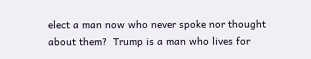elect a man now who never spoke nor thought about them?  Trump is a man who lives for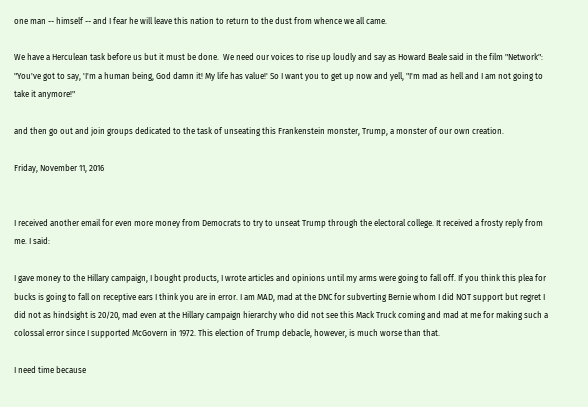one man -- himself -- and I fear he will leave this nation to return to the dust from whence we all came.

We have a Herculean task before us but it must be done.  We need our voices to rise up loudly and say as Howard Beale said in the film "Network":
"You've got to say, 'I'm a human being, God damn it! My life has value!' So I want you to get up now and yell, "I'm mad as hell and I am not going to take it anymore!"

and then go out and join groups dedicated to the task of unseating this Frankenstein monster, Trump, a monster of our own creation.

Friday, November 11, 2016


I received another email for even more money from Democrats to try to unseat Trump through the electoral college. It received a frosty reply from me. I said:

I gave money to the Hillary campaign, I bought products, I wrote articles and opinions until my arms were going to fall off. If you think this plea for bucks is going to fall on receptive ears I think you are in error. I am MAD, mad at the DNC for subverting Bernie whom I did NOT support but regret I did not as hindsight is 20/20, mad even at the Hillary campaign hierarchy who did not see this Mack Truck coming and mad at me for making such a colossal error since I supported McGovern in 1972. This election of Trump debacle, however, is much worse than that.

I need time because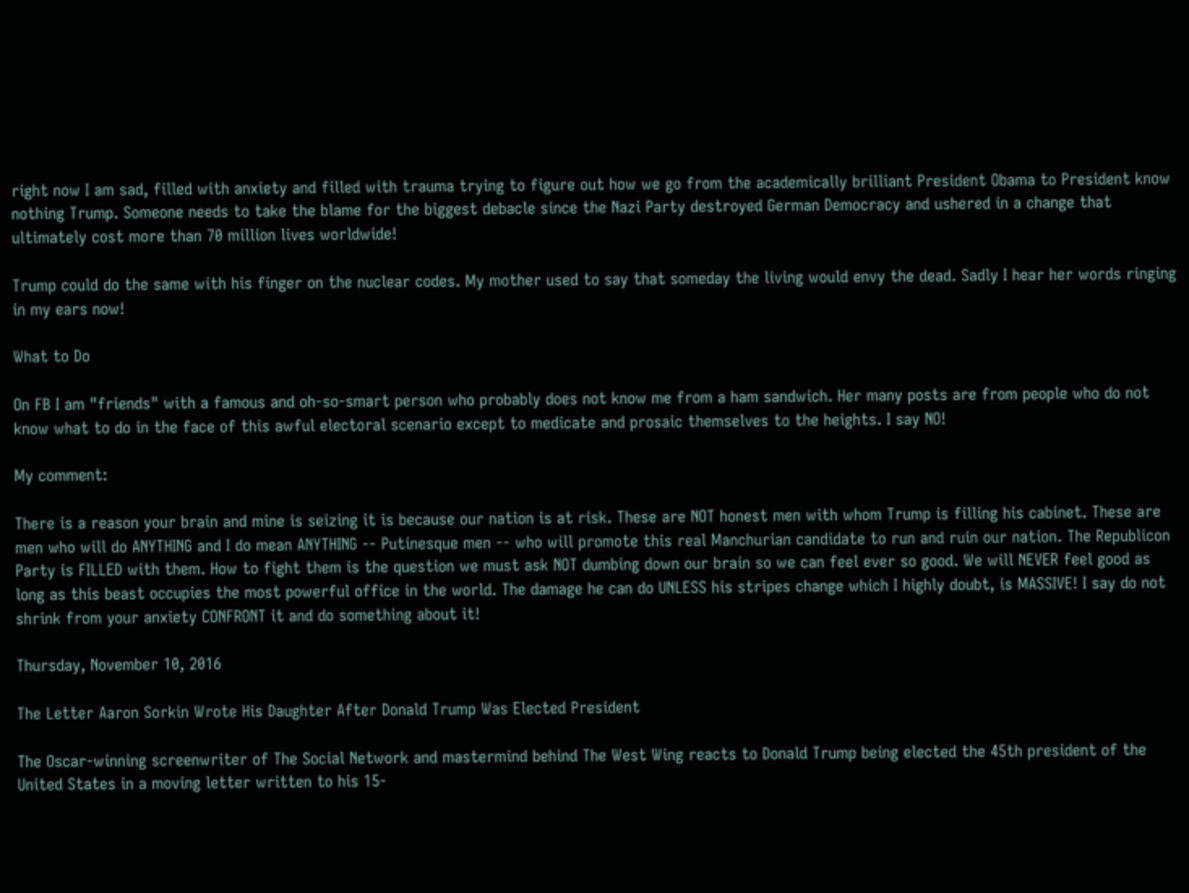right now I am sad, filled with anxiety and filled with trauma trying to figure out how we go from the academically brilliant President Obama to President know nothing Trump. Someone needs to take the blame for the biggest debacle since the Nazi Party destroyed German Democracy and ushered in a change that ultimately cost more than 70 million lives worldwide!

Trump could do the same with his finger on the nuclear codes. My mother used to say that someday the living would envy the dead. Sadly I hear her words ringing in my ears now!

What to Do

On FB I am "friends" with a famous and oh-so-smart person who probably does not know me from a ham sandwich. Her many posts are from people who do not know what to do in the face of this awful electoral scenario except to medicate and prosaic themselves to the heights. I say NO!

My comment:

There is a reason your brain and mine is seizing it is because our nation is at risk. These are NOT honest men with whom Trump is filling his cabinet. These are men who will do ANYTHING and I do mean ANYTHING -- Putinesque men -- who will promote this real Manchurian candidate to run and ruin our nation. The Republicon Party is FILLED with them. How to fight them is the question we must ask NOT dumbing down our brain so we can feel ever so good. We will NEVER feel good as long as this beast occupies the most powerful office in the world. The damage he can do UNLESS his stripes change which I highly doubt, is MASSIVE! I say do not shrink from your anxiety CONFRONT it and do something about it!

Thursday, November 10, 2016

The Letter Aaron Sorkin Wrote His Daughter After Donald Trump Was Elected President

The Oscar-winning screenwriter of The Social Network and mastermind behind The West Wing reacts to Donald Trump being elected the 45th president of the United States in a moving letter written to his 15-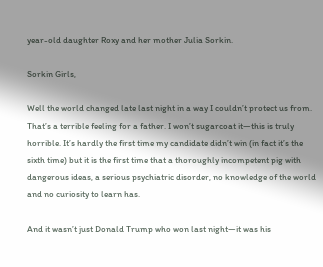year-old daughter Roxy and her mother Julia Sorkin.

Sorkin Girls,

Well the world changed late last night in a way I couldn’t protect us from. That’s a terrible feeling for a father. I won’t sugarcoat it—this is truly horrible. It’s hardly the first time my candidate didn’t win (in fact it’s the sixth time) but it is the first time that a thoroughly incompetent pig with dangerous ideas, a serious psychiatric disorder, no knowledge of the world and no curiosity to learn has.

And it wasn’t just Donald Trump who won last night—it was his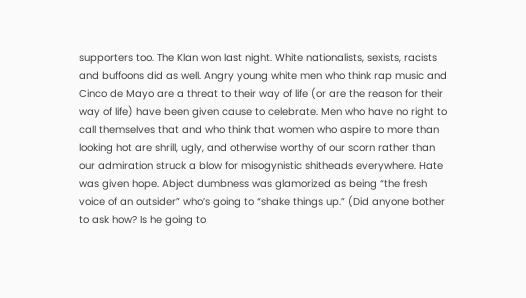supporters too. The Klan won last night. White nationalists, sexists, racists and buffoons did as well. Angry young white men who think rap music and Cinco de Mayo are a threat to their way of life (or are the reason for their way of life) have been given cause to celebrate. Men who have no right to call themselves that and who think that women who aspire to more than looking hot are shrill, ugly, and otherwise worthy of our scorn rather than our admiration struck a blow for misogynistic shitheads everywhere. Hate was given hope. Abject dumbness was glamorized as being “the fresh voice of an outsider” who’s going to “shake things up.” (Did anyone bother to ask how? Is he going to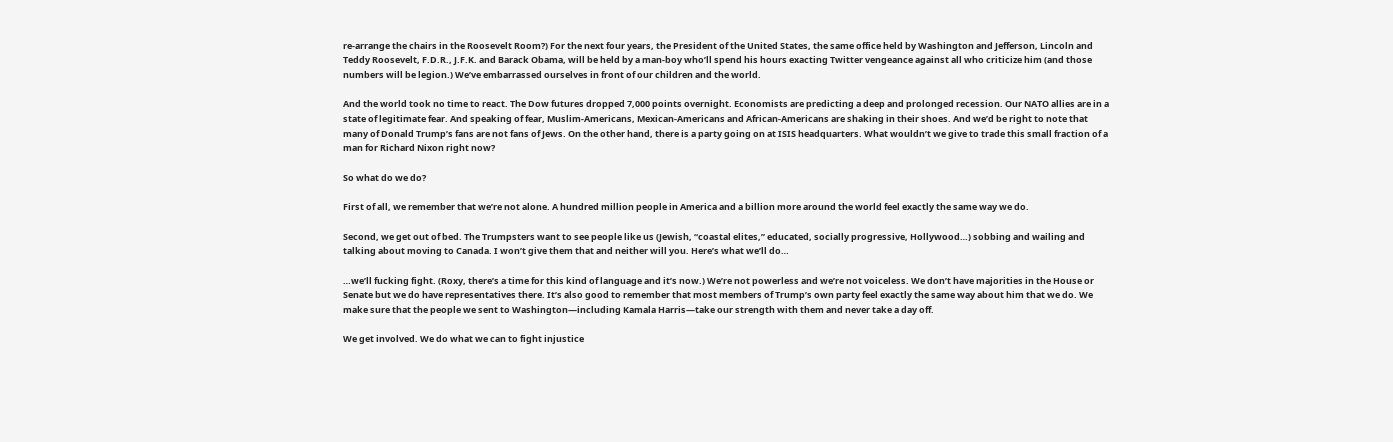re-arrange the chairs in the Roosevelt Room?) For the next four years, the President of the United States, the same office held by Washington and Jefferson, Lincoln and Teddy Roosevelt, F.D.R., J.F.K. and Barack Obama, will be held by a man-boy who’ll spend his hours exacting Twitter vengeance against all who criticize him (and those numbers will be legion.) We’ve embarrassed ourselves in front of our children and the world.

And the world took no time to react. The Dow futures dropped 7,000 points overnight. Economists are predicting a deep and prolonged recession. Our NATO allies are in a state of legitimate fear. And speaking of fear, Muslim-Americans, Mexican-Americans and African-Americans are shaking in their shoes. And we’d be right to note that many of Donald Trump’s fans are not fans of Jews. On the other hand, there is a party going on at ISIS headquarters. What wouldn’t we give to trade this small fraction of a man for Richard Nixon right now?

So what do we do?

First of all, we remember that we’re not alone. A hundred million people in America and a billion more around the world feel exactly the same way we do.

Second, we get out of bed. The Trumpsters want to see people like us (Jewish, “coastal elites,” educated, socially progressive, Hollywood…) sobbing and wailing and talking about moving to Canada. I won’t give them that and neither will you. Here’s what we’ll do…

…we’ll fucking fight. (Roxy, there’s a time for this kind of language and it’s now.) We’re not powerless and we’re not voiceless. We don’t have majorities in the House or Senate but we do have representatives there. It’s also good to remember that most members of Trump’s own party feel exactly the same way about him that we do. We make sure that the people we sent to Washington—including Kamala Harris—take our strength with them and never take a day off.

We get involved. We do what we can to fight injustice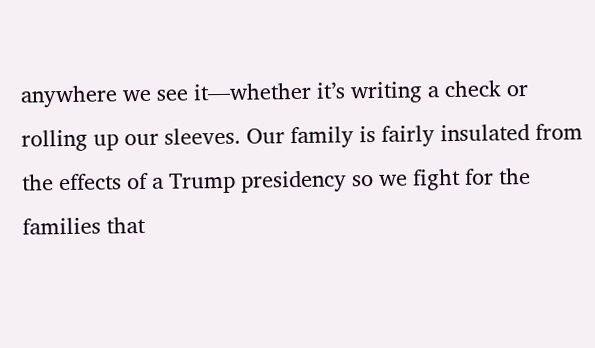anywhere we see it—whether it’s writing a check or rolling up our sleeves. Our family is fairly insulated from the effects of a Trump presidency so we fight for the families that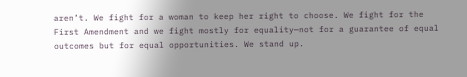aren’t. We fight for a woman to keep her right to choose. We fight for the First Amendment and we fight mostly for equality—not for a guarantee of equal outcomes but for equal opportunities. We stand up.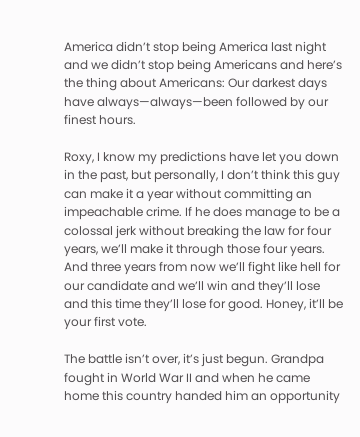America didn’t stop being America last night and we didn’t stop being Americans and here’s the thing about Americans: Our darkest days have always—always—been followed by our finest hours.

Roxy, I know my predictions have let you down in the past, but personally, I don’t think this guy can make it a year without committing an impeachable crime. If he does manage to be a colossal jerk without breaking the law for four years, we’ll make it through those four years. And three years from now we’ll fight like hell for our candidate and we’ll win and they’ll lose and this time they’ll lose for good. Honey, it’ll be your first vote.

The battle isn’t over, it’s just begun. Grandpa fought in World War II and when he came home this country handed him an opportunity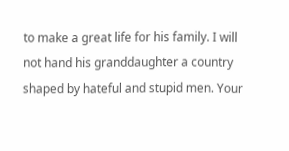to make a great life for his family. I will not hand his granddaughter a country shaped by hateful and stupid men. Your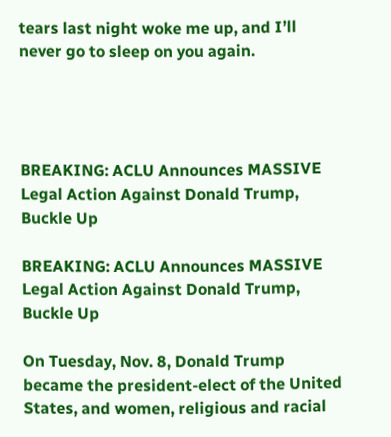tears last night woke me up, and I’ll never go to sleep on you again.




BREAKING: ACLU Announces MASSIVE Legal Action Against Donald Trump, Buckle Up

BREAKING: ACLU Announces MASSIVE Legal Action Against Donald Trump, Buckle Up

On Tuesday, Nov. 8, Donald Trump became the president-elect of the United States, and women, religious and racial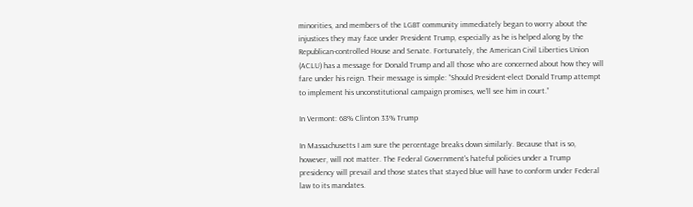minorities, and members of the LGBT community immediately began to worry about the injustices they may face under President Trump, especially as he is helped along by the Republican-controlled House and Senate. Fortunately, the American Civil Liberties Union (ACLU) has a message for Donald Trump and all those who are concerned about how they will fare under his reign. Their message is simple: “Should President-elect Donald Trump attempt to implement his unconstitutional campaign promises, we’ll see him in court.”

In Vermont: 68% Clinton 33% Trump

In Massachusetts I am sure the percentage breaks down similarly. Because that is so, however, will not matter. The Federal Government's hateful policies under a Trump presidency will prevail and those states that stayed blue will have to conform under Federal law to its mandates.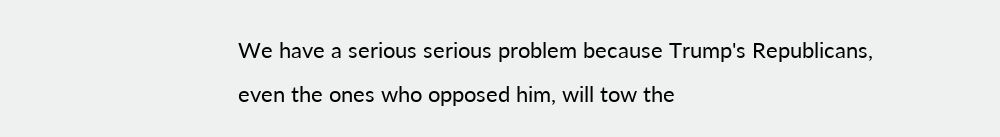We have a serious serious problem because Trump's Republicans, even the ones who opposed him, will tow the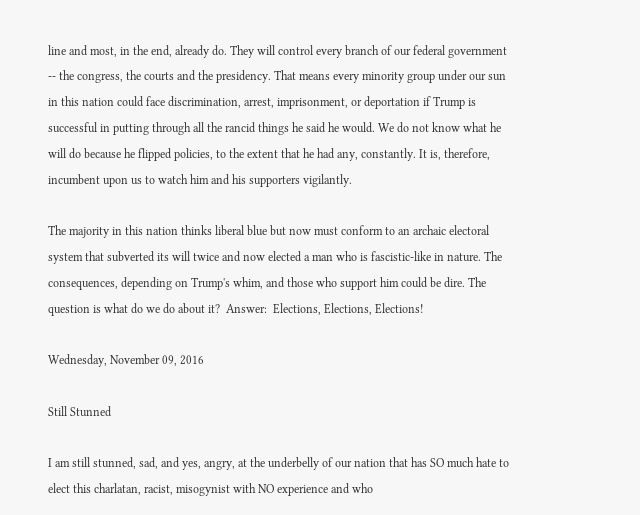line and most, in the end, already do. They will control every branch of our federal government -- the congress, the courts and the presidency. That means every minority group under our sun in this nation could face discrimination, arrest, imprisonment, or deportation if Trump is successful in putting through all the rancid things he said he would. We do not know what he will do because he flipped policies, to the extent that he had any, constantly. It is, therefore, incumbent upon us to watch him and his supporters vigilantly.

The majority in this nation thinks liberal blue but now must conform to an archaic electoral system that subverted its will twice and now elected a man who is fascistic-like in nature. The consequences, depending on Trump's whim, and those who support him could be dire. The question is what do we do about it?  Answer:  Elections, Elections, Elections!

Wednesday, November 09, 2016

Still Stunned

I am still stunned, sad, and yes, angry, at the underbelly of our nation that has SO much hate to elect this charlatan, racist, misogynist with NO experience and who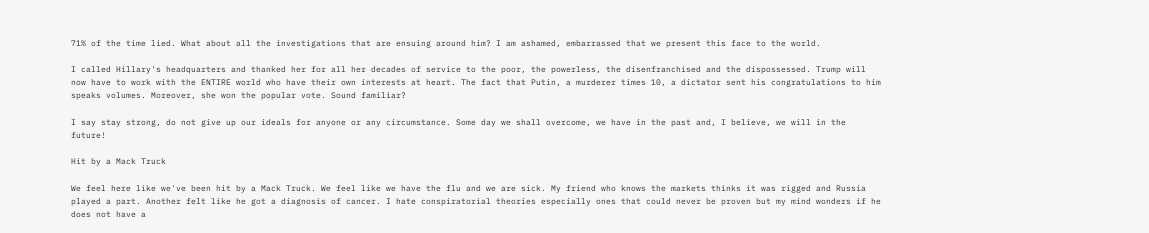71% of the time lied. What about all the investigations that are ensuing around him? I am ashamed, embarrassed that we present this face to the world.

I called Hillary's headquarters and thanked her for all her decades of service to the poor, the powerless, the disenfranchised and the dispossessed. Trump will now have to work with the ENTIRE world who have their own interests at heart. The fact that Putin, a murderer times 10, a dictator sent his congratulations to him speaks volumes. Moreover, she won the popular vote. Sound familiar?

I say stay strong, do not give up our ideals for anyone or any circumstance. Some day we shall overcome, we have in the past and, I believe, we will in the future!

Hit by a Mack Truck

We feel here like we've been hit by a Mack Truck. We feel like we have the flu and we are sick. My friend who knows the markets thinks it was rigged and Russia played a part. Another felt like he got a diagnosis of cancer. I hate conspiratorial theories especially ones that could never be proven but my mind wonders if he does not have a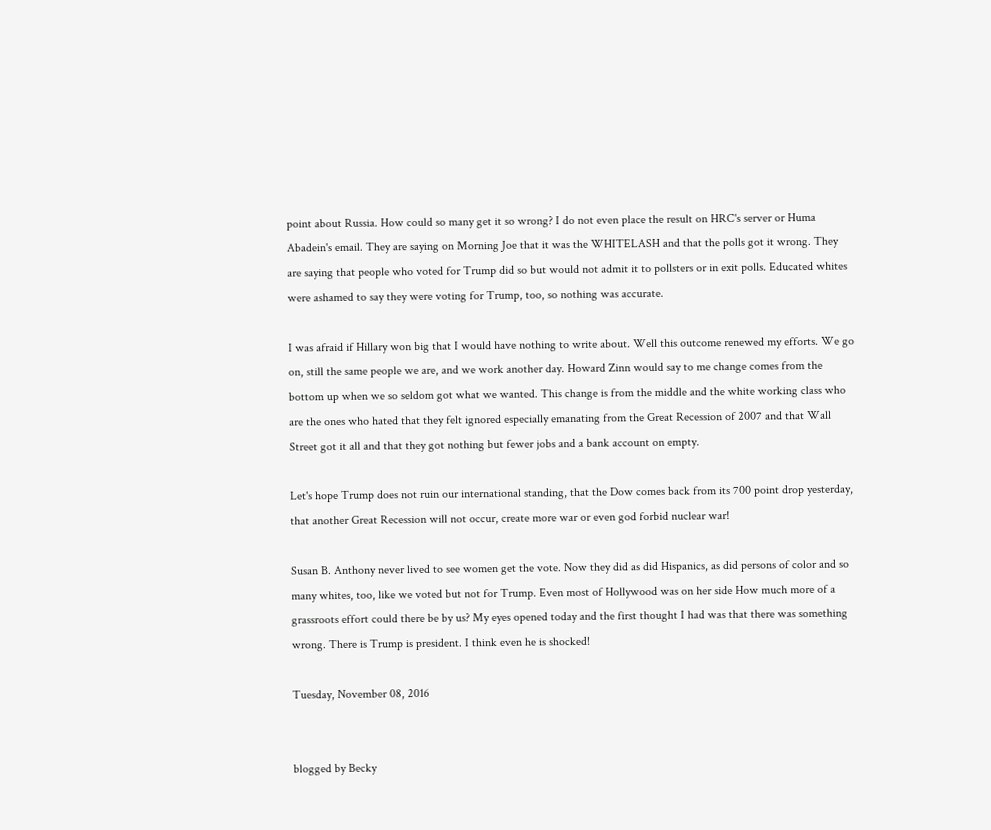point about Russia. How could so many get it so wrong? I do not even place the result on HRC's server or Huma Abadein's email. They are saying on Morning Joe that it was the WHITELASH and that the polls got it wrong. They are saying that people who voted for Trump did so but would not admit it to pollsters or in exit polls. Educated whites were ashamed to say they were voting for Trump, too, so nothing was accurate.

I was afraid if Hillary won big that I would have nothing to write about. Well this outcome renewed my efforts. We go on, still the same people we are, and we work another day. Howard Zinn would say to me change comes from the bottom up when we so seldom got what we wanted. This change is from the middle and the white working class who are the ones who hated that they felt ignored especially emanating from the Great Recession of 2007 and that Wall Street got it all and that they got nothing but fewer jobs and a bank account on empty.

Let's hope Trump does not ruin our international standing, that the Dow comes back from its 700 point drop yesterday, that another Great Recession will not occur, create more war or even god forbid nuclear war!

Susan B. Anthony never lived to see women get the vote. Now they did as did Hispanics, as did persons of color and so many whites, too, like we voted but not for Trump. Even most of Hollywood was on her side How much more of a grassroots effort could there be by us? My eyes opened today and the first thought I had was that there was something wrong. There is Trump is president. I think even he is shocked!

Tuesday, November 08, 2016


blogged by Becky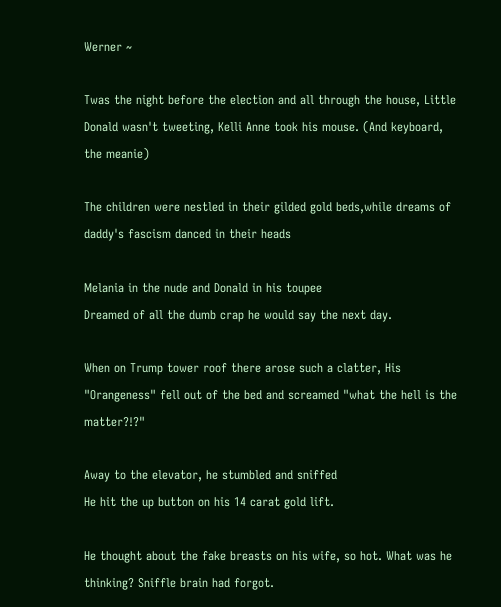Werner ~

Twas the night before the election and all through the house, Little Donald wasn't tweeting, Kelli Anne took his mouse. (And keyboard, the meanie)

The children were nestled in their gilded gold beds,while dreams of daddy's fascism danced in their heads

Melania in the nude and Donald in his toupee
Dreamed of all the dumb crap he would say the next day.

When on Trump tower roof there arose such a clatter, His "Orangeness" fell out of the bed and screamed "what the hell is the matter?!?"

Away to the elevator, he stumbled and sniffed
He hit the up button on his 14 carat gold lift.

He thought about the fake breasts on his wife, so hot. What was he thinking? Sniffle brain had forgot.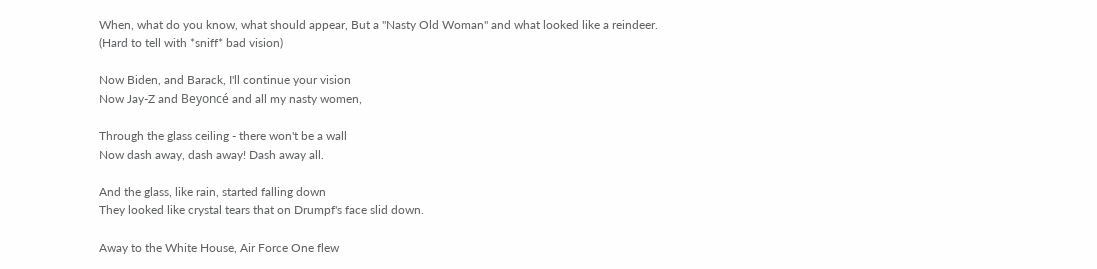When, what do you know, what should appear, But a "Nasty Old Woman" and what looked like a reindeer.
(Hard to tell with *sniff* bad vision)

Now Biden, and Barack, I'll continue your vision
Now Jay-Z and Beyoncé and all my nasty women,

Through the glass ceiling - there won't be a wall
Now dash away, dash away! Dash away all.

And the glass, like rain, started falling down
They looked like crystal tears that on Drumpf's face slid down.

Away to the White House, Air Force One flew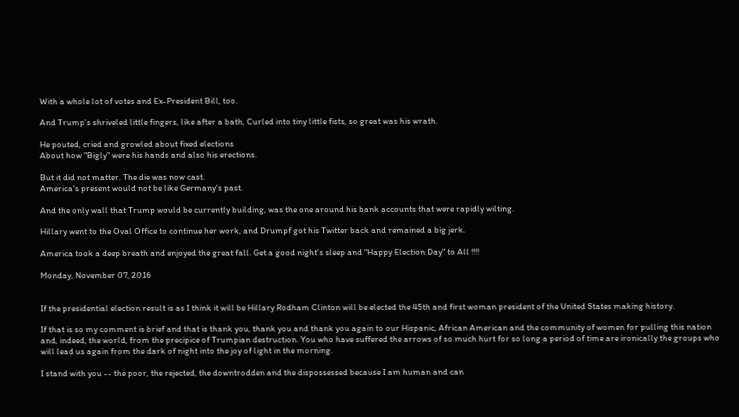With a whole lot of votes and Ex-President Bill, too.

And Trump's shriveled little fingers, like after a bath, Curled into tiny little fists, so great was his wrath.

He pouted, cried and growled about fixed elections
About how "Bigly" were his hands and also his erections.

But it did not matter. The die was now cast.
America's present would not be like Germany's past.

And the only wall that Trump would be currently building, was the one around his bank accounts that were rapidly wilting.

Hillary went to the Oval Office to continue her work, and Drumpf got his Twitter back and remained a big jerk.

America took a deep breath and enjoyed the great fall. Get a good night's sleep and "Happy Election Day" to All !!!!

Monday, November 07, 2016


If the presidential election result is as I think it will be Hillary Rodham Clinton will be elected the 45th and first woman president of the United States making history.

If that is so my comment is brief and that is thank you, thank you and thank you again to our Hispanic, African American and the community of women for pulling this nation and, indeed, the world, from the precipice of Trumpian destruction. You who have suffered the arrows of so much hurt for so long a period of time are ironically the groups who will lead us again from the dark of night into the joy of light in the morning.

I stand with you -- the poor, the rejected, the downtrodden and the dispossessed because I am human and can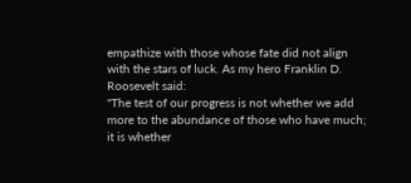empathize with those whose fate did not align with the stars of luck. As my hero Franklin D. Roosevelt said:
"The test of our progress is not whether we add more to the abundance of those who have much; it is whether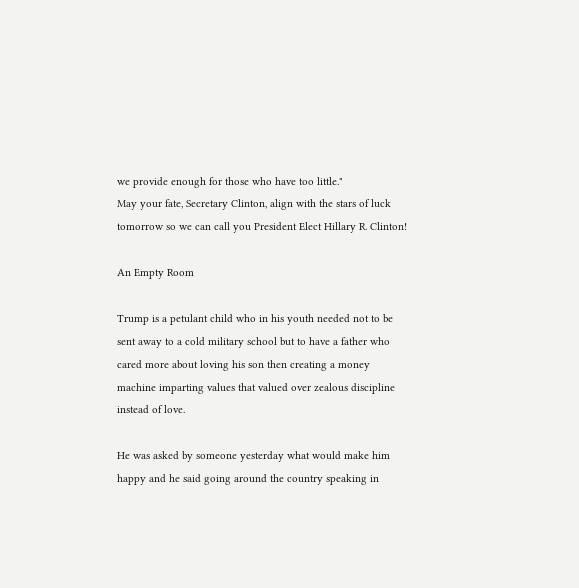we provide enough for those who have too little."
May your fate, Secretary Clinton, align with the stars of luck tomorrow so we can call you President Elect Hillary R. Clinton!

An Empty Room

Trump is a petulant child who in his youth needed not to be sent away to a cold military school but to have a father who cared more about loving his son then creating a money machine imparting values that valued over zealous discipline instead of love.

He was asked by someone yesterday what would make him happy and he said going around the country speaking in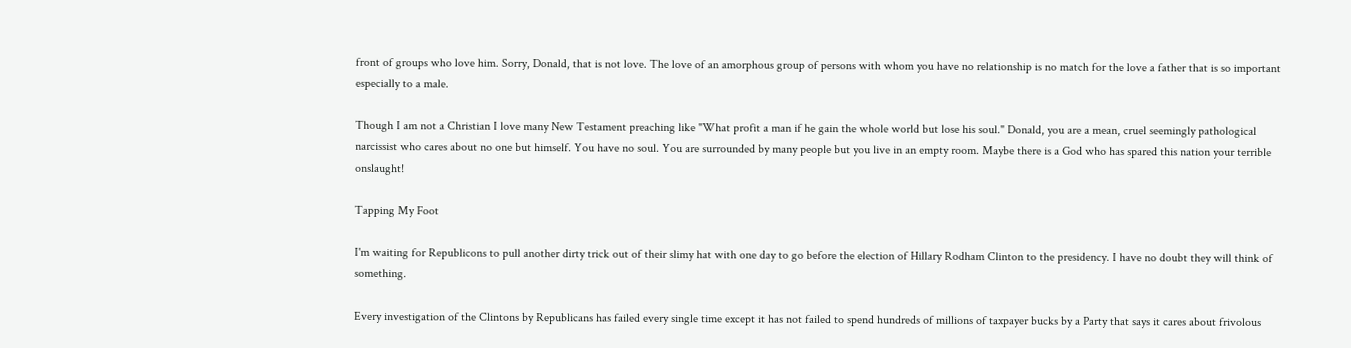front of groups who love him. Sorry, Donald, that is not love. The love of an amorphous group of persons with whom you have no relationship is no match for the love a father that is so important especially to a male.

Though I am not a Christian I love many New Testament preaching like "What profit a man if he gain the whole world but lose his soul." Donald, you are a mean, cruel seemingly pathological narcissist who cares about no one but himself. You have no soul. You are surrounded by many people but you live in an empty room. Maybe there is a God who has spared this nation your terrible onslaught!

Tapping My Foot

I'm waiting for Republicons to pull another dirty trick out of their slimy hat with one day to go before the election of Hillary Rodham Clinton to the presidency. I have no doubt they will think of something.

Every investigation of the Clintons by Republicans has failed every single time except it has not failed to spend hundreds of millions of taxpayer bucks by a Party that says it cares about frivolous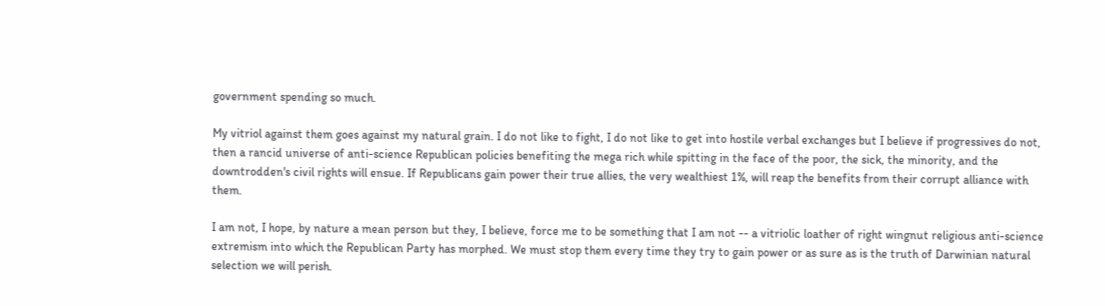government spending so much.

My vitriol against them goes against my natural grain. I do not like to fight, I do not like to get into hostile verbal exchanges but I believe if progressives do not, then a rancid universe of anti-science Republican policies benefiting the mega rich while spitting in the face of the poor, the sick, the minority, and the downtrodden's civil rights will ensue. If Republicans gain power their true allies, the very wealthiest 1%, will reap the benefits from their corrupt alliance with them.

I am not, I hope, by nature a mean person but they, I believe, force me to be something that I am not -- a vitriolic loather of right wingnut religious anti-science extremism into which the Republican Party has morphed. We must stop them every time they try to gain power or as sure as is the truth of Darwinian natural selection we will perish.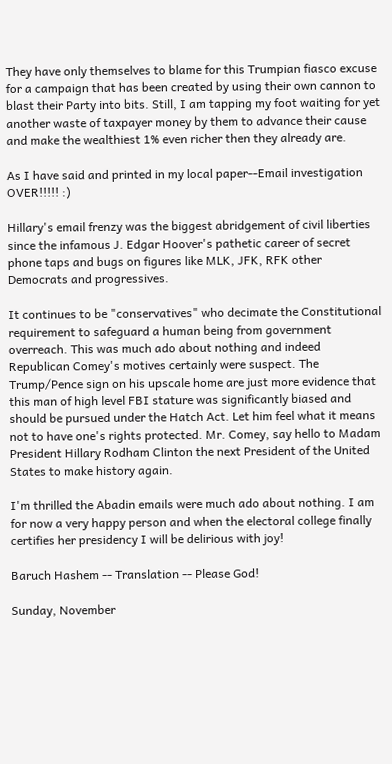They have only themselves to blame for this Trumpian fiasco excuse for a campaign that has been created by using their own cannon to blast their Party into bits. Still, I am tapping my foot waiting for yet another waste of taxpayer money by them to advance their cause and make the wealthiest 1% even richer then they already are.

As I have said and printed in my local paper--Email investigation OVER!!!!! :)

Hillary's email frenzy was the biggest abridgement of civil liberties since the infamous J. Edgar Hoover's pathetic career of secret phone taps and bugs on figures like MLK, JFK, RFK other Democrats and progressives.

It continues to be "conservatives" who decimate the Constitutional requirement to safeguard a human being from government overreach. This was much ado about nothing and indeed Republican Comey's motives certainly were suspect. The Trump/Pence sign on his upscale home are just more evidence that this man of high level FBI stature was significantly biased and should be pursued under the Hatch Act. Let him feel what it means not to have one's rights protected. Mr. Comey, say hello to Madam President Hillary Rodham Clinton the next President of the United States to make history again.

I'm thrilled the Abadin emails were much ado about nothing. I am for now a very happy person and when the electoral college finally certifies her presidency I will be delirious with joy!

Baruch Hashem -- Translation -- Please God!

Sunday, November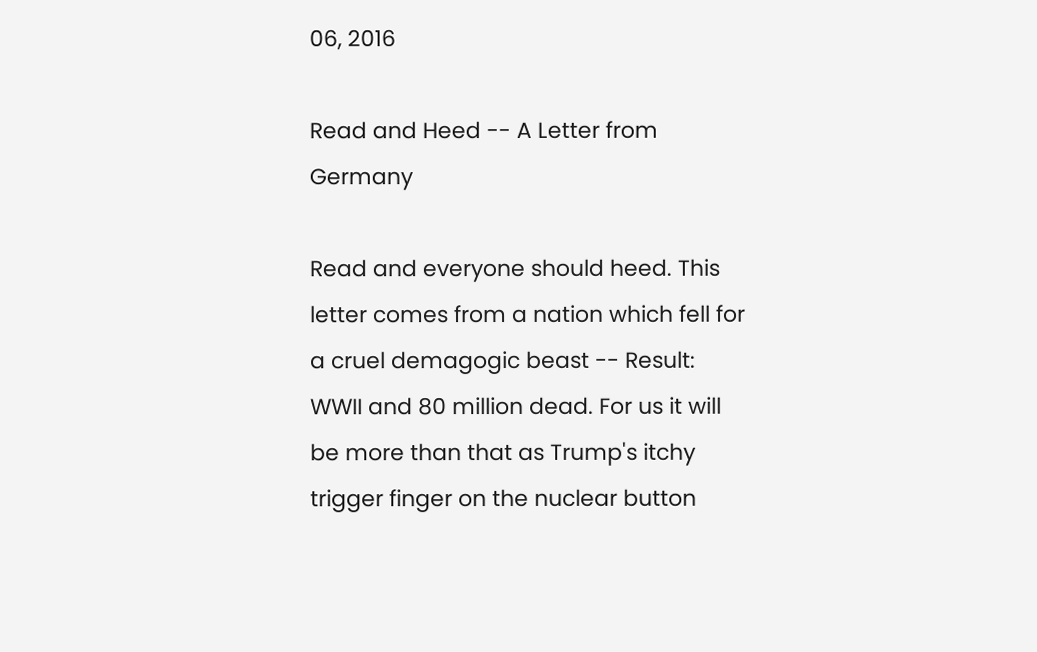06, 2016

Read and Heed -- A Letter from Germany

Read and everyone should heed. This letter comes from a nation which fell for a cruel demagogic beast -- Result: WWII and 80 million dead. For us it will be more than that as Trump's itchy trigger finger on the nuclear button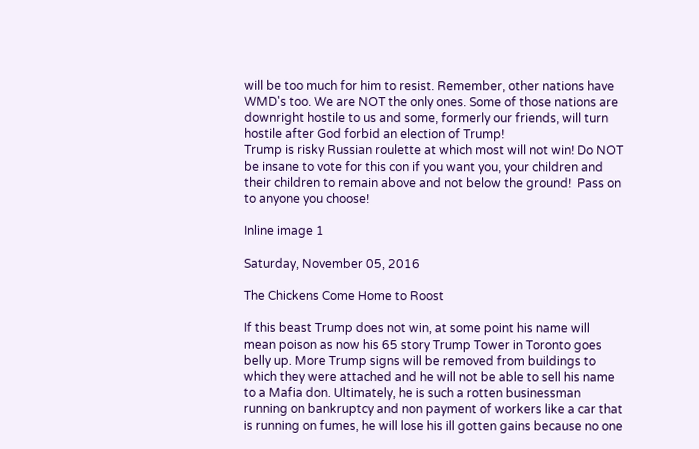will be too much for him to resist. Remember, other nations have WMD's too. We are NOT the only ones. Some of those nations are downright hostile to us and some, formerly our friends, will turn hostile after God forbid an election of Trump!
Trump is risky Russian roulette at which most will not win! Do NOT be insane to vote for this con if you want you, your children and their children to remain above and not below the ground!  Pass on to anyone you choose!

Inline image 1

Saturday, November 05, 2016

The Chickens Come Home to Roost

If this beast Trump does not win, at some point his name will mean poison as now his 65 story Trump Tower in Toronto goes belly up. More Trump signs will be removed from buildings to which they were attached and he will not be able to sell his name to a Mafia don. Ultimately, he is such a rotten businessman running on bankruptcy and non payment of workers like a car that is running on fumes, he will lose his ill gotten gains because no one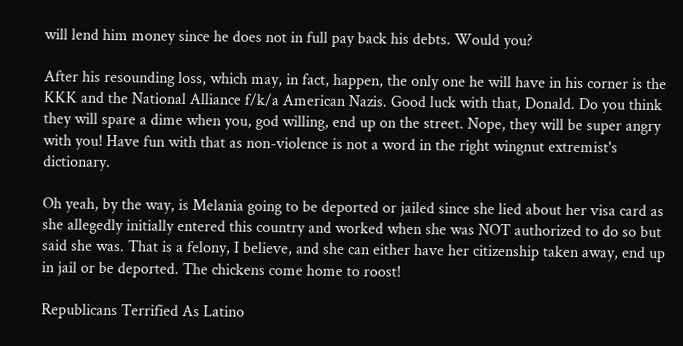will lend him money since he does not in full pay back his debts. Would you?

After his resounding loss, which may, in fact, happen, the only one he will have in his corner is the KKK and the National Alliance f/k/a American Nazis. Good luck with that, Donald. Do you think they will spare a dime when you, god willing, end up on the street. Nope, they will be super angry with you! Have fun with that as non-violence is not a word in the right wingnut extremist's dictionary.

Oh yeah, by the way, is Melania going to be deported or jailed since she lied about her visa card as she allegedly initially entered this country and worked when she was NOT authorized to do so but said she was. That is a felony, I believe, and she can either have her citizenship taken away, end up in jail or be deported. The chickens come home to roost!

Republicans Terrified As Latino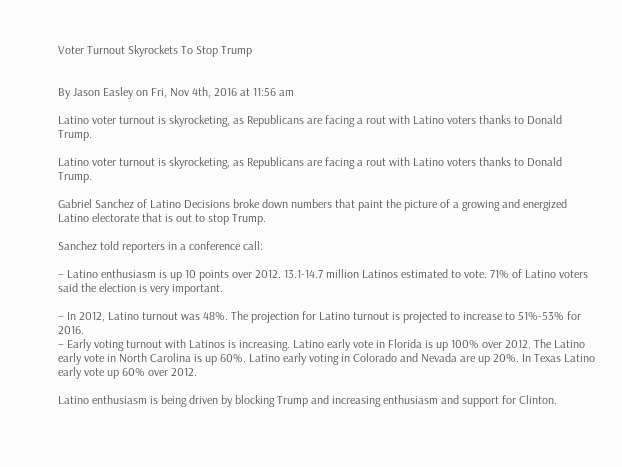Voter Turnout Skyrockets To Stop Trump


By Jason Easley on Fri, Nov 4th, 2016 at 11:56 am

Latino voter turnout is skyrocketing, as Republicans are facing a rout with Latino voters thanks to Donald Trump.

Latino voter turnout is skyrocketing, as Republicans are facing a rout with Latino voters thanks to Donald Trump.

Gabriel Sanchez of Latino Decisions broke down numbers that paint the picture of a growing and energized Latino electorate that is out to stop Trump.

Sanchez told reporters in a conference call:

– Latino enthusiasm is up 10 points over 2012. 13.1-14.7 million Latinos estimated to vote. 71% of Latino voters said the election is very important.

– In 2012, Latino turnout was 48%. The projection for Latino turnout is projected to increase to 51%-53% for 2016.
– Early voting turnout with Latinos is increasing. Latino early vote in Florida is up 100% over 2012. The Latino early vote in North Carolina is up 60%. Latino early voting in Colorado and Nevada are up 20%. In Texas Latino early vote up 60% over 2012.

Latino enthusiasm is being driven by blocking Trump and increasing enthusiasm and support for Clinton.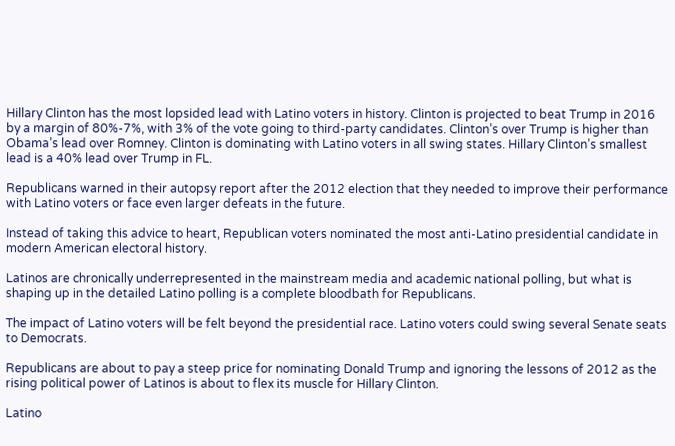Hillary Clinton has the most lopsided lead with Latino voters in history. Clinton is projected to beat Trump in 2016 by a margin of 80%-7%, with 3% of the vote going to third-party candidates. Clinton’s over Trump is higher than Obama’s lead over Romney. Clinton is dominating with Latino voters in all swing states. Hillary Clinton’s smallest lead is a 40% lead over Trump in FL.

Republicans warned in their autopsy report after the 2012 election that they needed to improve their performance with Latino voters or face even larger defeats in the future.

Instead of taking this advice to heart, Republican voters nominated the most anti-Latino presidential candidate in modern American electoral history.

Latinos are chronically underrepresented in the mainstream media and academic national polling, but what is shaping up in the detailed Latino polling is a complete bloodbath for Republicans.

The impact of Latino voters will be felt beyond the presidential race. Latino voters could swing several Senate seats to Democrats.

Republicans are about to pay a steep price for nominating Donald Trump and ignoring the lessons of 2012 as the rising political power of Latinos is about to flex its muscle for Hillary Clinton.

Latino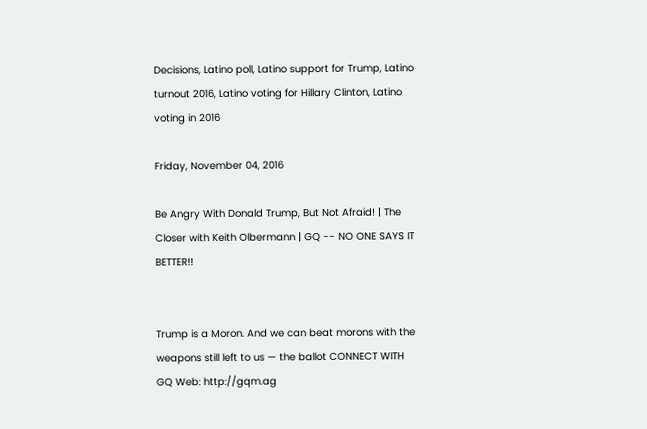Decisions, Latino poll, Latino support for Trump, Latino turnout 2016, Latino voting for Hillary Clinton, Latino voting in 2016

Friday, November 04, 2016

Be Angry With Donald Trump, But Not Afraid! | The Closer with Keith Olbermann | GQ -- NO ONE SAYS IT BETTER!!


Trump is a Moron. And we can beat morons with the weapons still left to us — the ballot CONNECT WITH GQ Web: http://gqm.ag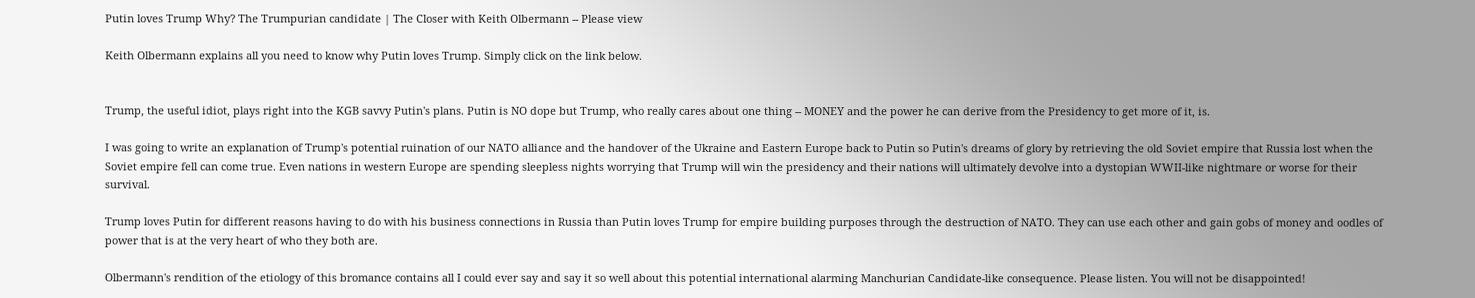Putin loves Trump Why? The Trumpurian candidate | The Closer with Keith Olbermann -- Please view

Keith Olbermann explains all you need to know why Putin loves Trump. Simply click on the link below.


Trump, the useful idiot, plays right into the KGB savvy Putin's plans. Putin is NO dope but Trump, who really cares about one thing -- MONEY and the power he can derive from the Presidency to get more of it, is.

I was going to write an explanation of Trump's potential ruination of our NATO alliance and the handover of the Ukraine and Eastern Europe back to Putin so Putin's dreams of glory by retrieving the old Soviet empire that Russia lost when the Soviet empire fell can come true. Even nations in western Europe are spending sleepless nights worrying that Trump will win the presidency and their nations will ultimately devolve into a dystopian WWII-like nightmare or worse for their survival.

Trump loves Putin for different reasons having to do with his business connections in Russia than Putin loves Trump for empire building purposes through the destruction of NATO. They can use each other and gain gobs of money and oodles of power that is at the very heart of who they both are.

Olbermann's rendition of the etiology of this bromance contains all I could ever say and say it so well about this potential international alarming Manchurian Candidate-like consequence. Please listen. You will not be disappointed!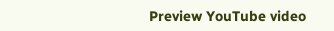Preview YouTube video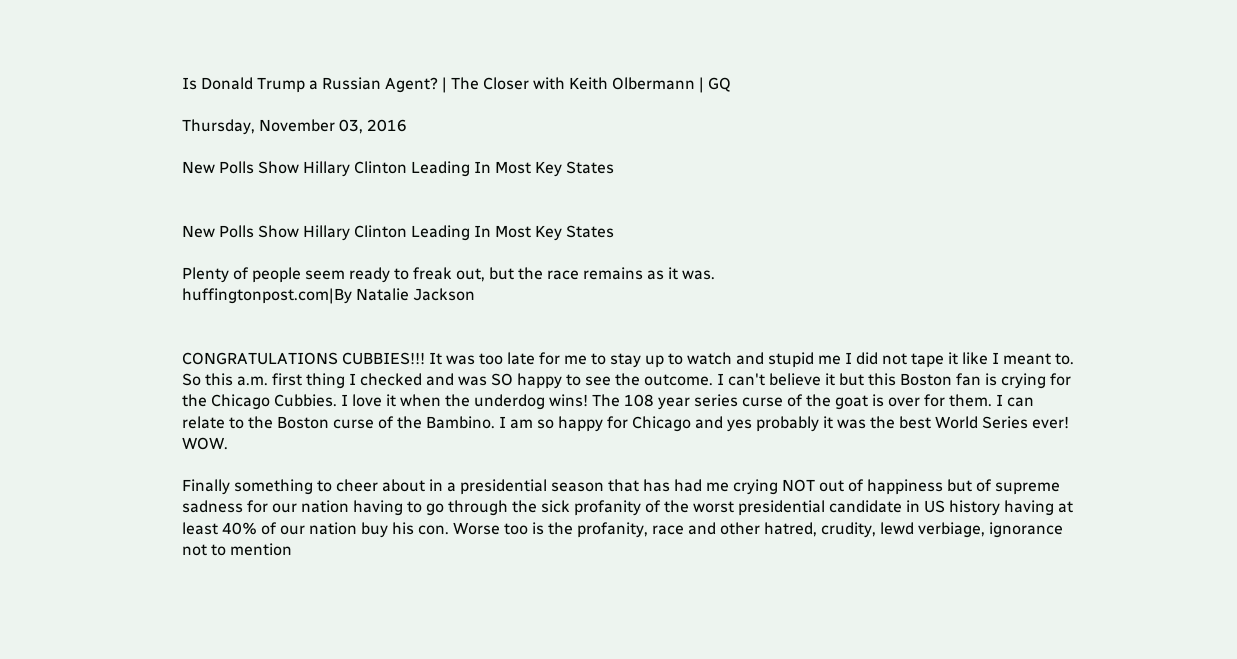Is Donald Trump a Russian Agent? | The Closer with Keith Olbermann | GQ

Thursday, November 03, 2016

New Polls Show Hillary Clinton Leading In Most Key States


New Polls Show Hillary Clinton Leading In Most Key States

Plenty of people seem ready to freak out, but the race remains as it was.
huffingtonpost.com|By Natalie Jackson


CONGRATULATIONS CUBBIES!!! It was too late for me to stay up to watch and stupid me I did not tape it like I meant to. So this a.m. first thing I checked and was SO happy to see the outcome. I can't believe it but this Boston fan is crying for the Chicago Cubbies. I love it when the underdog wins! The 108 year series curse of the goat is over for them. I can relate to the Boston curse of the Bambino. I am so happy for Chicago and yes probably it was the best World Series ever! WOW.

Finally something to cheer about in a presidential season that has had me crying NOT out of happiness but of supreme sadness for our nation having to go through the sick profanity of the worst presidential candidate in US history having at least 40% of our nation buy his con. Worse too is the profanity, race and other hatred, crudity, lewd verbiage, ignorance not to mention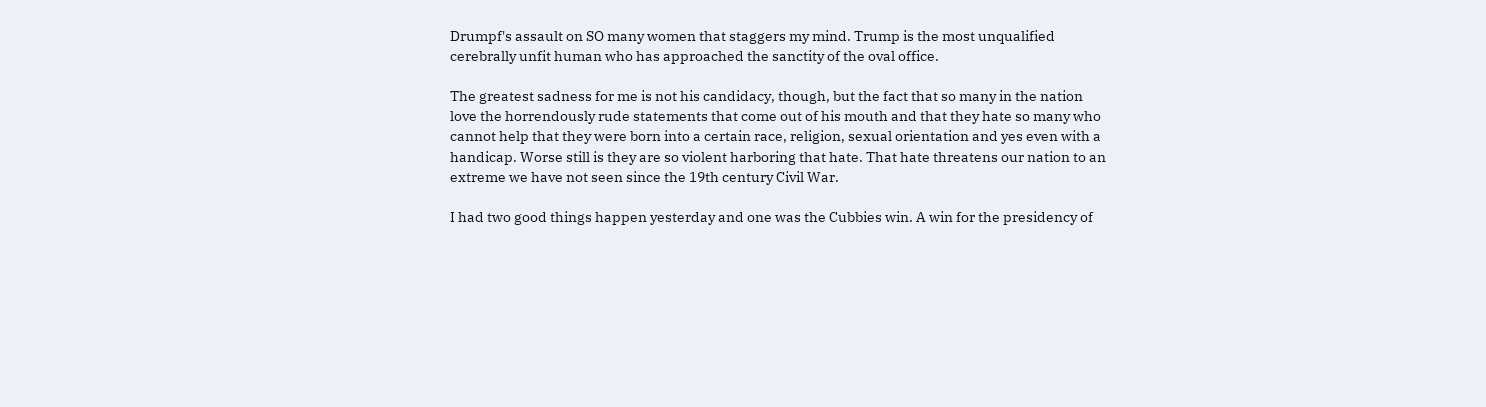Drumpf's assault on SO many women that staggers my mind. Trump is the most unqualified cerebrally unfit human who has approached the sanctity of the oval office.

The greatest sadness for me is not his candidacy, though, but the fact that so many in the nation love the horrendously rude statements that come out of his mouth and that they hate so many who cannot help that they were born into a certain race, religion, sexual orientation and yes even with a handicap. Worse still is they are so violent harboring that hate. That hate threatens our nation to an extreme we have not seen since the 19th century Civil War.

I had two good things happen yesterday and one was the Cubbies win. A win for the presidency of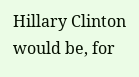Hillary Clinton would be, for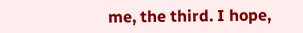me, the third. I hope,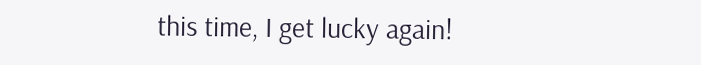this time, I get lucky again!